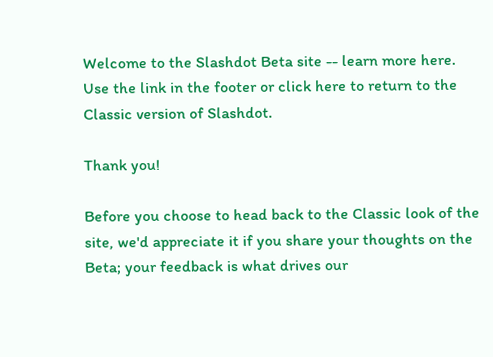Welcome to the Slashdot Beta site -- learn more here. Use the link in the footer or click here to return to the Classic version of Slashdot.

Thank you!

Before you choose to head back to the Classic look of the site, we'd appreciate it if you share your thoughts on the Beta; your feedback is what drives our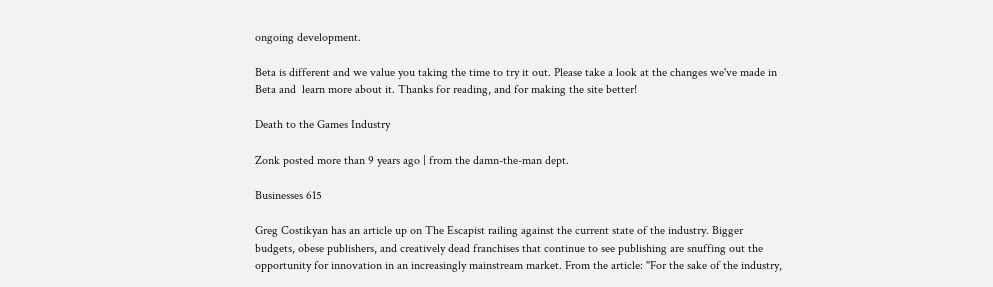ongoing development.

Beta is different and we value you taking the time to try it out. Please take a look at the changes we've made in Beta and  learn more about it. Thanks for reading, and for making the site better!

Death to the Games Industry

Zonk posted more than 9 years ago | from the damn-the-man dept.

Businesses 615

Greg Costikyan has an article up on The Escapist railing against the current state of the industry. Bigger budgets, obese publishers, and creatively dead franchises that continue to see publishing are snuffing out the opportunity for innovation in an increasingly mainstream market. From the article: "For the sake of the industry,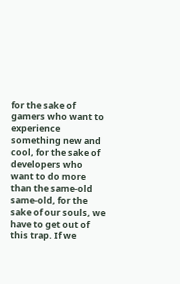for the sake of gamers who want to experience something new and cool, for the sake of developers who want to do more than the same-old same-old, for the sake of our souls, we have to get out of this trap. If we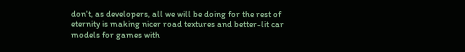don't, as developers, all we will be doing for the rest of eternity is making nicer road textures and better-lit car models for games with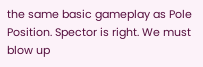the same basic gameplay as Pole Position. Spector is right. We must blow up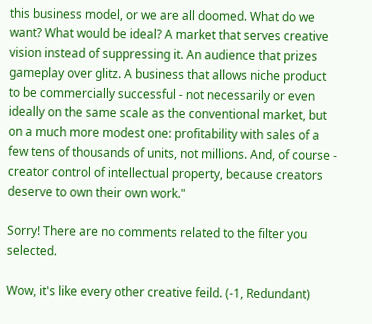this business model, or we are all doomed. What do we want? What would be ideal? A market that serves creative vision instead of suppressing it. An audience that prizes gameplay over glitz. A business that allows niche product to be commercially successful - not necessarily or even ideally on the same scale as the conventional market, but on a much more modest one: profitability with sales of a few tens of thousands of units, not millions. And, of course - creator control of intellectual property, because creators deserve to own their own work."

Sorry! There are no comments related to the filter you selected.

Wow, it's like every other creative feild. (-1, Redundant)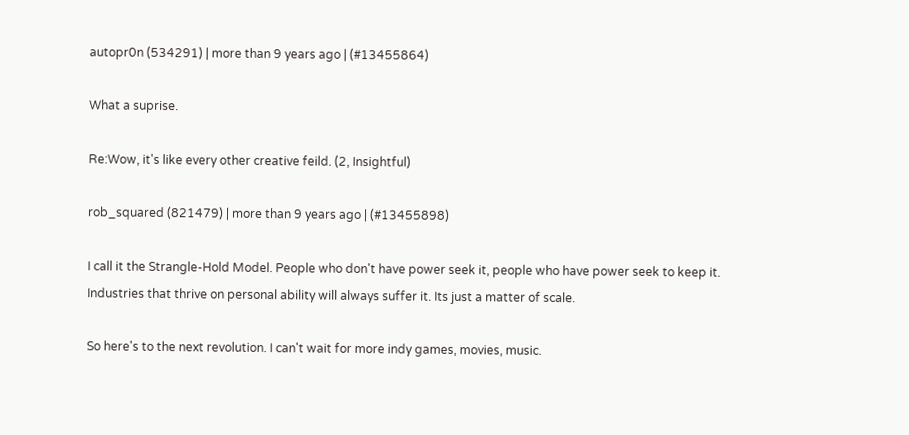autopr0n (534291) | more than 9 years ago | (#13455864)

What a suprise.

Re:Wow, it's like every other creative feild. (2, Insightful)

rob_squared (821479) | more than 9 years ago | (#13455898)

I call it the Strangle-Hold Model. People who don't have power seek it, people who have power seek to keep it. Industries that thrive on personal ability will always suffer it. Its just a matter of scale.

So here's to the next revolution. I can't wait for more indy games, movies, music.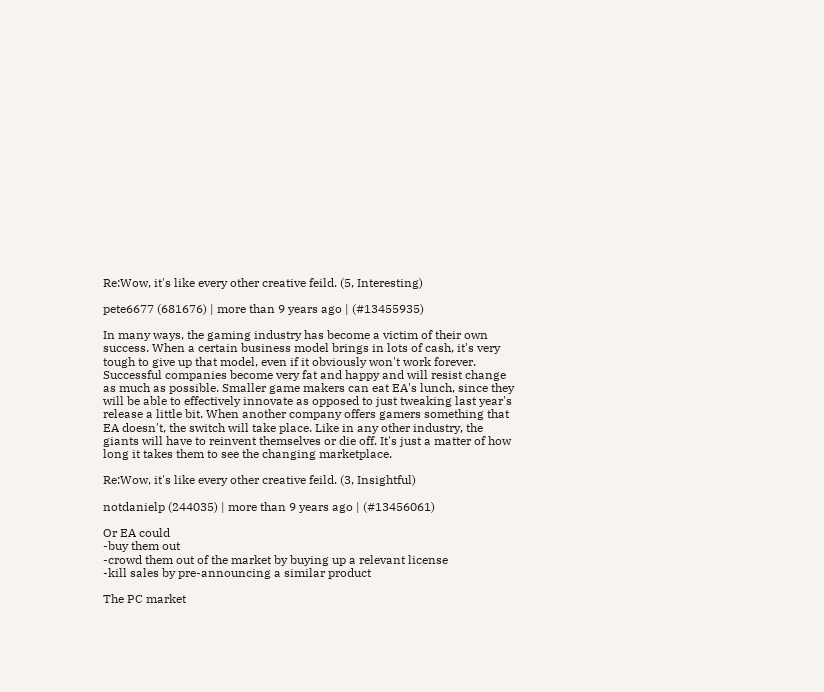Re:Wow, it's like every other creative feild. (5, Interesting)

pete6677 (681676) | more than 9 years ago | (#13455935)

In many ways, the gaming industry has become a victim of their own success. When a certain business model brings in lots of cash, it's very tough to give up that model, even if it obviously won't work forever. Successful companies become very fat and happy and will resist change as much as possible. Smaller game makers can eat EA's lunch, since they will be able to effectively innovate as opposed to just tweaking last year's release a little bit. When another company offers gamers something that EA doesn't, the switch will take place. Like in any other industry, the giants will have to reinvent themselves or die off. It's just a matter of how long it takes them to see the changing marketplace.

Re:Wow, it's like every other creative feild. (3, Insightful)

notdanielp (244035) | more than 9 years ago | (#13456061)

Or EA could
-buy them out
-crowd them out of the market by buying up a relevant license
-kill sales by pre-announcing a similar product

The PC market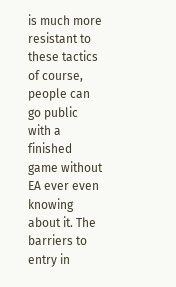is much more resistant to these tactics of course, people can go public with a finished game without EA ever even knowing about it. The barriers to entry in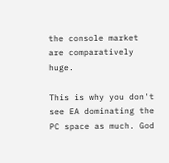the console market are comparatively huge.

This is why you don't see EA dominating the PC space as much. God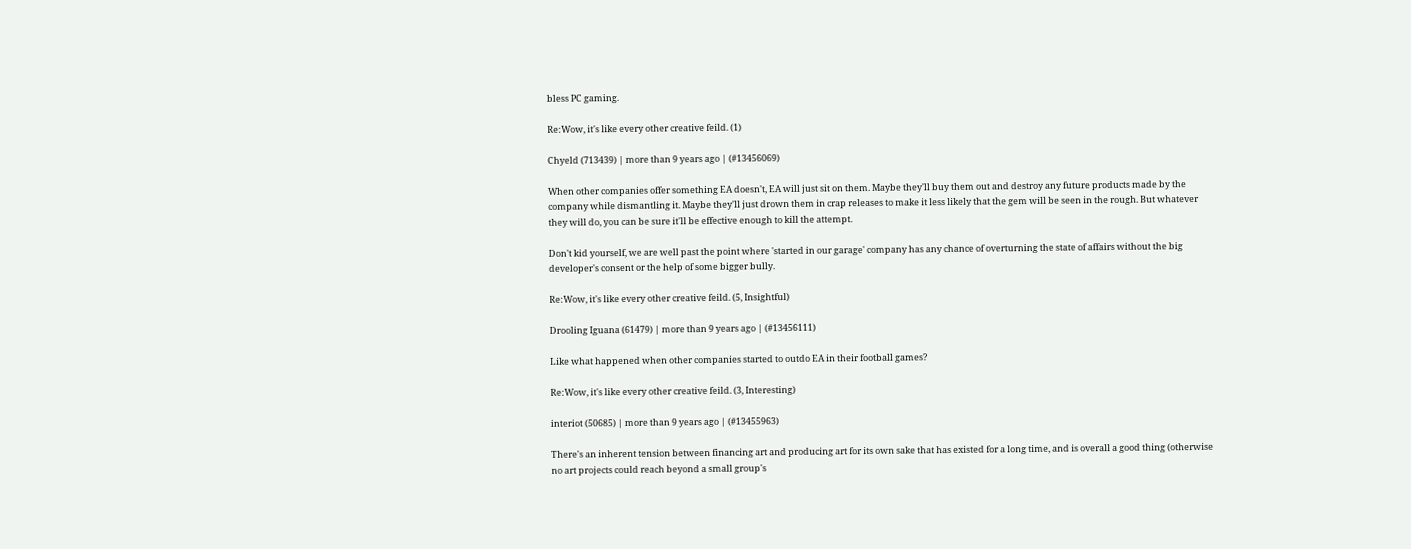bless PC gaming.

Re:Wow, it's like every other creative feild. (1)

Chyeld (713439) | more than 9 years ago | (#13456069)

When other companies offer something EA doesn't, EA will just sit on them. Maybe they'll buy them out and destroy any future products made by the company while dismantling it. Maybe they'll just drown them in crap releases to make it less likely that the gem will be seen in the rough. But whatever they will do, you can be sure it'll be effective enough to kill the attempt.

Don't kid yourself, we are well past the point where 'started in our garage' company has any chance of overturning the state of affairs without the big developer's consent or the help of some bigger bully.

Re:Wow, it's like every other creative feild. (5, Insightful)

Drooling Iguana (61479) | more than 9 years ago | (#13456111)

Like what happened when other companies started to outdo EA in their football games?

Re:Wow, it's like every other creative feild. (3, Interesting)

interiot (50685) | more than 9 years ago | (#13455963)

There's an inherent tension between financing art and producing art for its own sake that has existed for a long time, and is overall a good thing (otherwise no art projects could reach beyond a small group's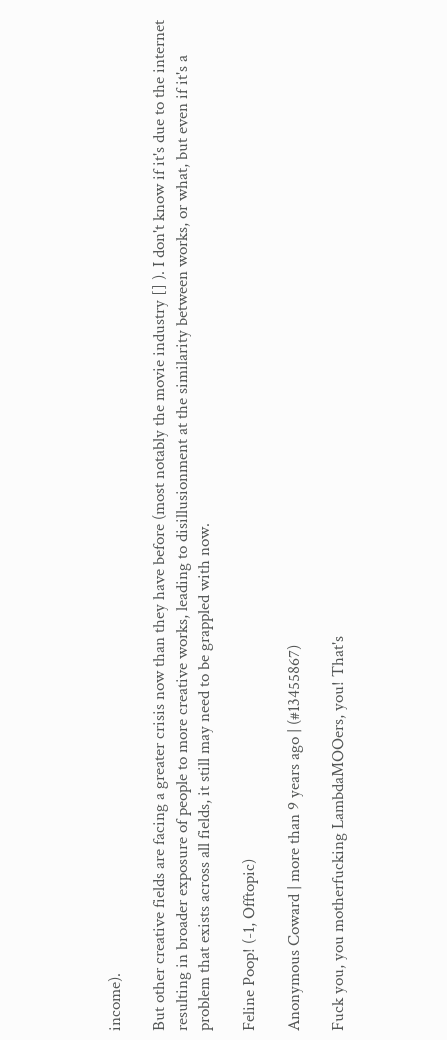income).

But other creative fields are facing a greater crisis now than they have before (most notably the movie industry [] ). I don't know if it's due to the internet resulting in broader exposure of people to more creative works, leading to disillusionment at the similarity between works, or what, but even if it's a problem that exists across all fields, it still may need to be grappled with now.

Feline Poop! (-1, Offtopic)

Anonymous Coward | more than 9 years ago | (#13455867)

Fuck you, you motherfucking LambdaMOOers, you! That's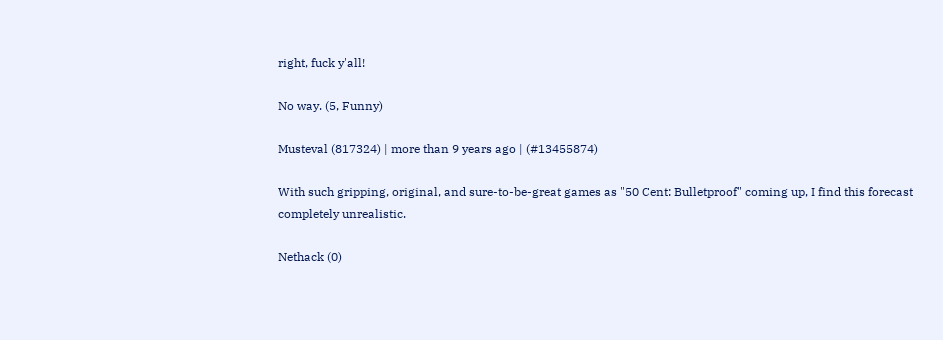right, fuck y'all!

No way. (5, Funny)

Musteval (817324) | more than 9 years ago | (#13455874)

With such gripping, original, and sure-to-be-great games as "50 Cent: Bulletproof" coming up, I find this forecast completely unrealistic.

Nethack (0)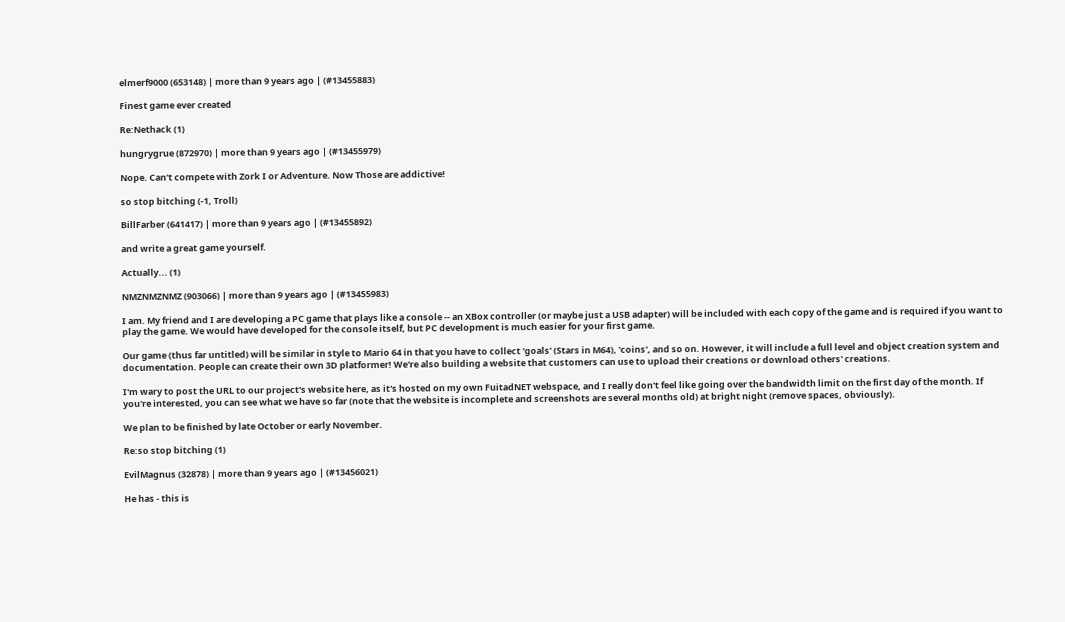elmerf9000 (653148) | more than 9 years ago | (#13455883)

Finest game ever created

Re:Nethack (1)

hungrygrue (872970) | more than 9 years ago | (#13455979)

Nope. Can't compete with Zork I or Adventure. Now Those are addictive!

so stop bitching (-1, Troll)

BillFarber (641417) | more than 9 years ago | (#13455892)

and write a great game yourself.

Actually... (1)

NMZNMZNMZ (903066) | more than 9 years ago | (#13455983)

I am. My friend and I are developing a PC game that plays like a console -- an XBox controller (or maybe just a USB adapter) will be included with each copy of the game and is required if you want to play the game. We would have developed for the console itself, but PC development is much easier for your first game.

Our game (thus far untitled) will be similar in style to Mario 64 in that you have to collect 'goals' (Stars in M64), 'coins', and so on. However, it will include a full level and object creation system and documentation. People can create their own 3D platformer! We're also building a website that customers can use to upload their creations or download others' creations.

I'm wary to post the URL to our project's website here, as it's hosted on my own FuitadNET webspace, and I really don't feel like going over the bandwidth limit on the first day of the month. If you're interested, you can see what we have so far (note that the website is incomplete and screenshots are several months old) at bright night (remove spaces, obviously).

We plan to be finished by late October or early November.

Re:so stop bitching (1)

EvilMagnus (32878) | more than 9 years ago | (#13456021)

He has - this is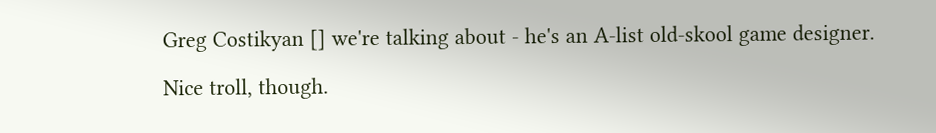Greg Costikyan [] we're talking about - he's an A-list old-skool game designer.

Nice troll, though.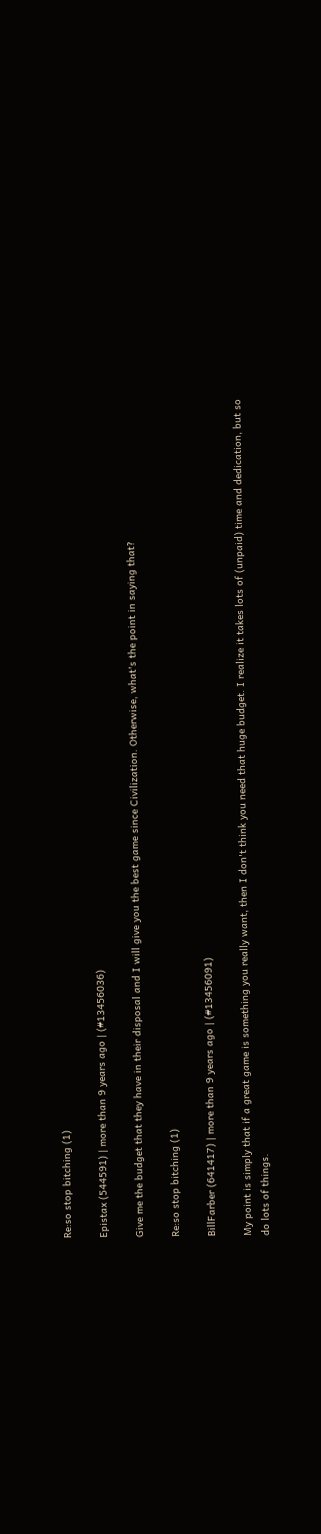Re:so stop bitching (1)

Epistax (544591) | more than 9 years ago | (#13456036)

Give me the budget that they have in their disposal and I will give you the best game since Civilization. Otherwise, what's the point in saying that?

Re:so stop bitching (1)

BillFarber (641417) | more than 9 years ago | (#13456091)

My point is simply that if a great game is something you really want, then I don't think you need that huge budget. I realize it takes lots of (unpaid) time and dedication, but so do lots of things.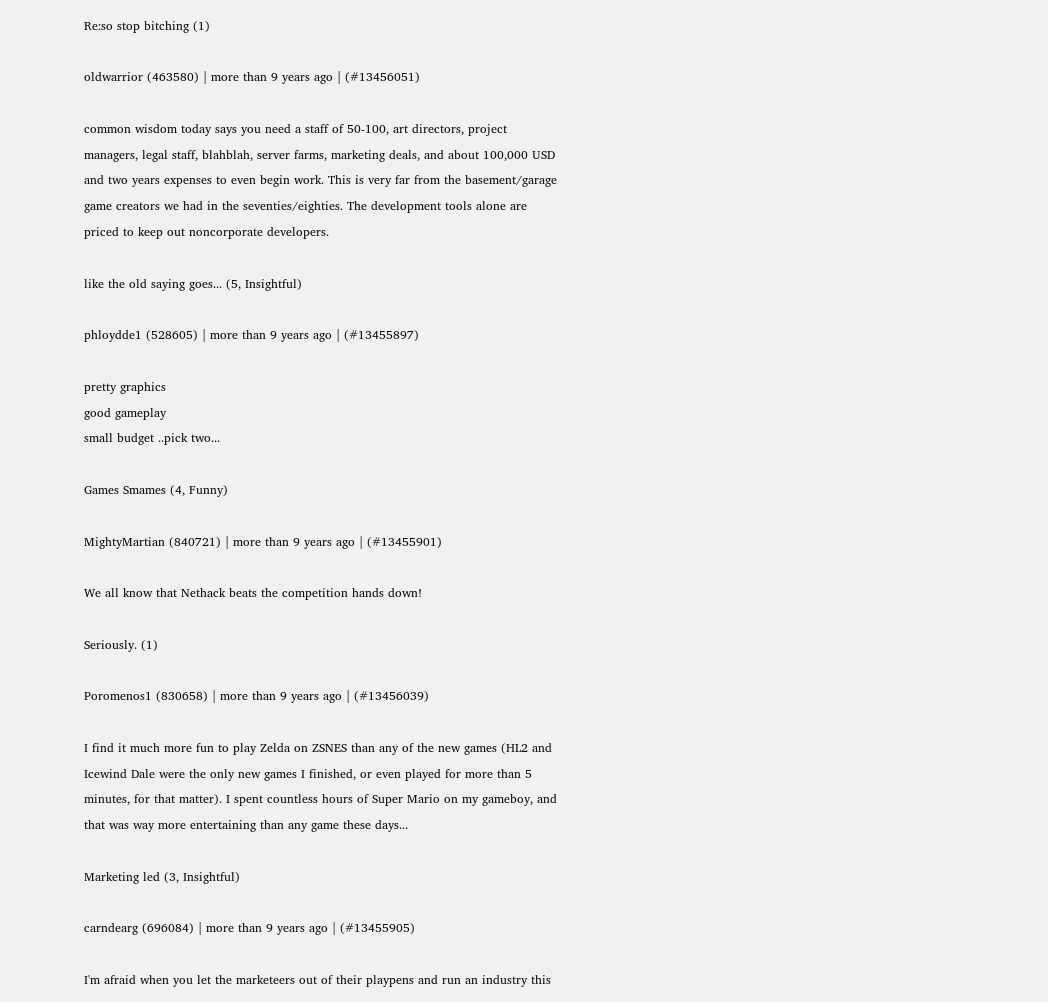Re:so stop bitching (1)

oldwarrior (463580) | more than 9 years ago | (#13456051)

common wisdom today says you need a staff of 50-100, art directors, project managers, legal staff, blahblah, server farms, marketing deals, and about 100,000 USD and two years expenses to even begin work. This is very far from the basement/garage game creators we had in the seventies/eighties. The development tools alone are priced to keep out noncorporate developers.

like the old saying goes... (5, Insightful)

phloydde1 (528605) | more than 9 years ago | (#13455897)

pretty graphics
good gameplay
small budget ..pick two...

Games Smames (4, Funny)

MightyMartian (840721) | more than 9 years ago | (#13455901)

We all know that Nethack beats the competition hands down!

Seriously. (1)

Poromenos1 (830658) | more than 9 years ago | (#13456039)

I find it much more fun to play Zelda on ZSNES than any of the new games (HL2 and Icewind Dale were the only new games I finished, or even played for more than 5 minutes, for that matter). I spent countless hours of Super Mario on my gameboy, and that was way more entertaining than any game these days...

Marketing led (3, Insightful)

carndearg (696084) | more than 9 years ago | (#13455905)

I'm afraid when you let the marketeers out of their playpens and run an industry this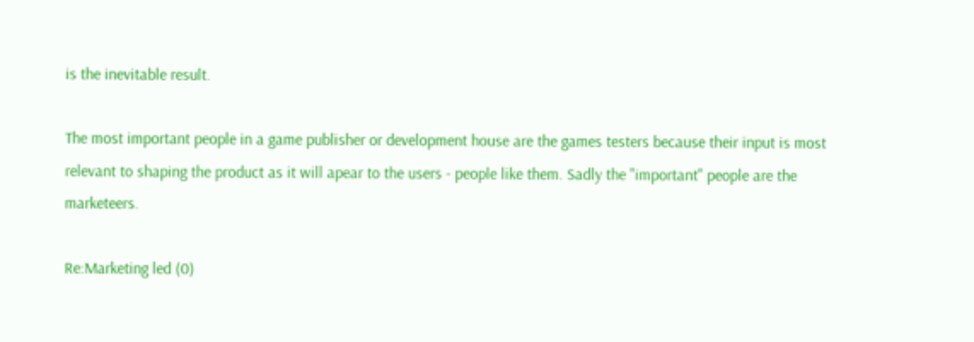is the inevitable result.

The most important people in a game publisher or development house are the games testers because their input is most relevant to shaping the product as it will apear to the users - people like them. Sadly the "important" people are the marketeers.

Re:Marketing led (0)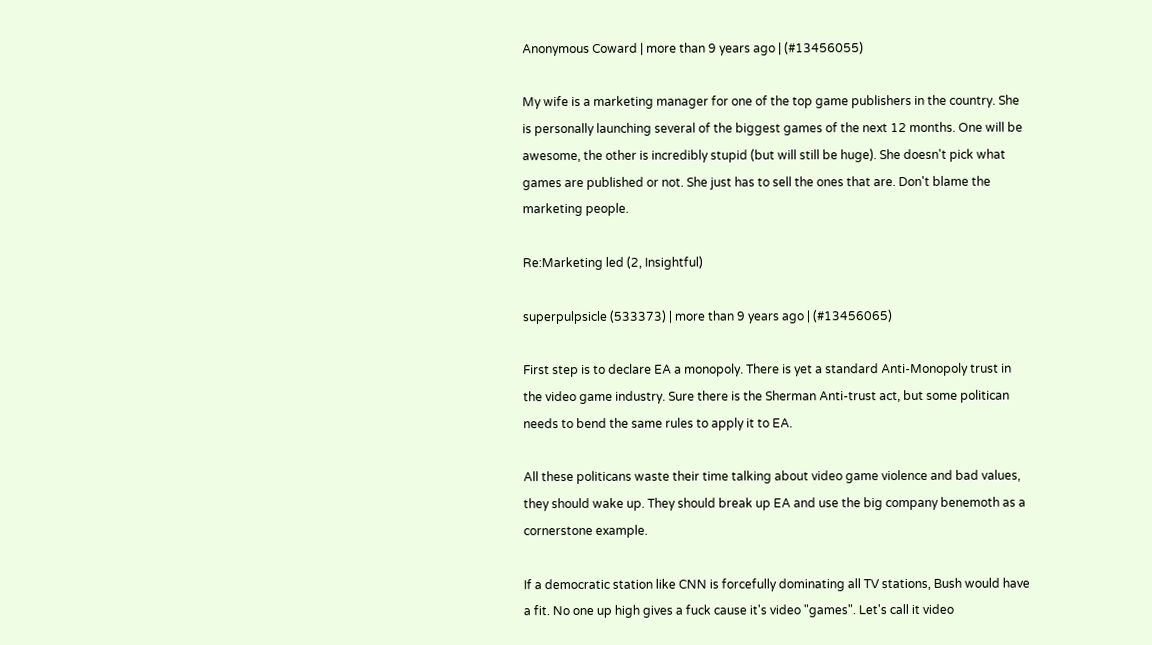Anonymous Coward | more than 9 years ago | (#13456055)

My wife is a marketing manager for one of the top game publishers in the country. She is personally launching several of the biggest games of the next 12 months. One will be awesome, the other is incredibly stupid (but will still be huge). She doesn't pick what games are published or not. She just has to sell the ones that are. Don't blame the marketing people.

Re:Marketing led (2, Insightful)

superpulpsicle (533373) | more than 9 years ago | (#13456065)

First step is to declare EA a monopoly. There is yet a standard Anti-Monopoly trust in the video game industry. Sure there is the Sherman Anti-trust act, but some politican needs to bend the same rules to apply it to EA.

All these politicans waste their time talking about video game violence and bad values, they should wake up. They should break up EA and use the big company benemoth as a cornerstone example.

If a democratic station like CNN is forcefully dominating all TV stations, Bush would have a fit. No one up high gives a fuck cause it's video "games". Let's call it video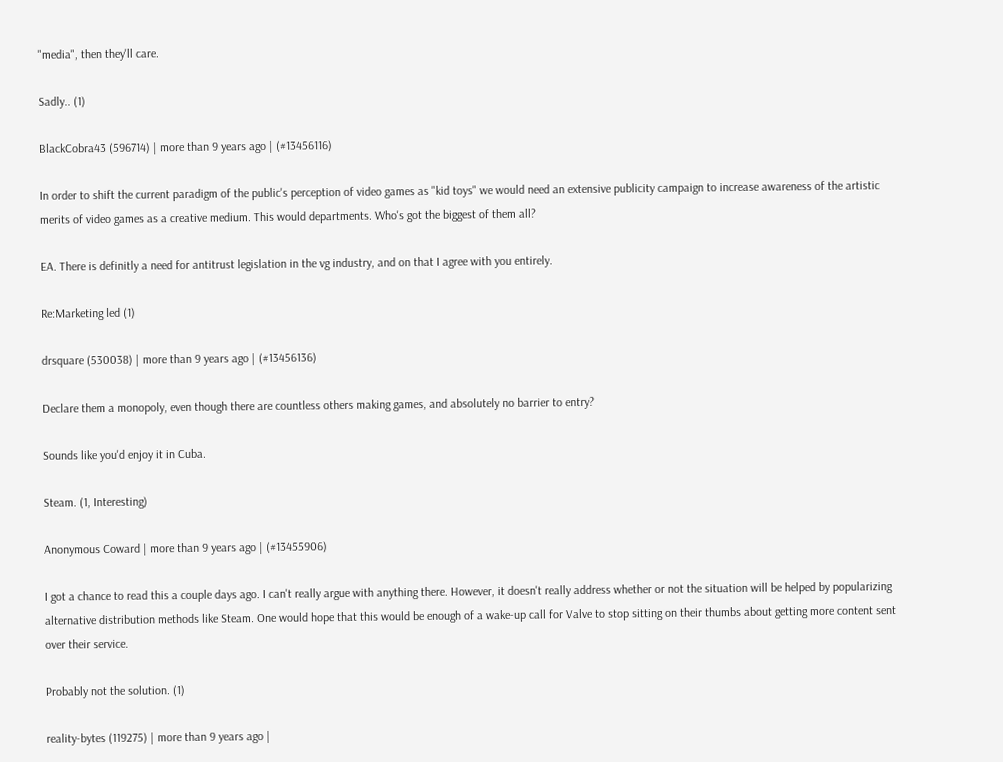"media", then they'll care.

Sadly.. (1)

BlackCobra43 (596714) | more than 9 years ago | (#13456116)

In order to shift the current paradigm of the public's perception of video games as "kid toys" we would need an extensive publicity campaign to increase awareness of the artistic merits of video games as a creative medium. This would departments. Who's got the biggest of them all?

EA. There is definitly a need for antitrust legislation in the vg industry, and on that I agree with you entirely.

Re:Marketing led (1)

drsquare (530038) | more than 9 years ago | (#13456136)

Declare them a monopoly, even though there are countless others making games, and absolutely no barrier to entry?

Sounds like you'd enjoy it in Cuba.

Steam. (1, Interesting)

Anonymous Coward | more than 9 years ago | (#13455906)

I got a chance to read this a couple days ago. I can't really argue with anything there. However, it doesn't really address whether or not the situation will be helped by popularizing alternative distribution methods like Steam. One would hope that this would be enough of a wake-up call for Valve to stop sitting on their thumbs about getting more content sent over their service.

Probably not the solution. (1)

reality-bytes (119275) | more than 9 years ago |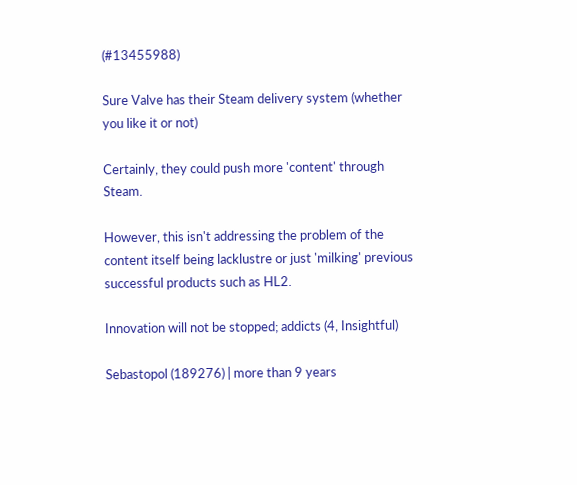(#13455988)

Sure Valve has their Steam delivery system (whether you like it or not)

Certainly, they could push more 'content' through Steam.

However, this isn't addressing the problem of the content itself being lacklustre or just 'milking' previous successful products such as HL2.

Innovation will not be stopped; addicts (4, Insightful)

Sebastopol (189276) | more than 9 years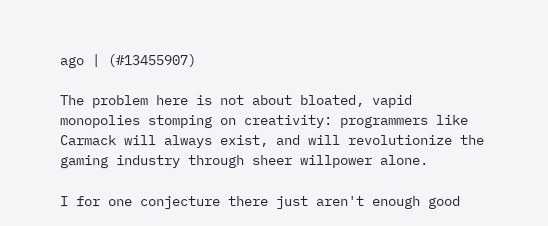ago | (#13455907)

The problem here is not about bloated, vapid monopolies stomping on creativity: programmers like Carmack will always exist, and will revolutionize the gaming industry through sheer willpower alone.

I for one conjecture there just aren't enough good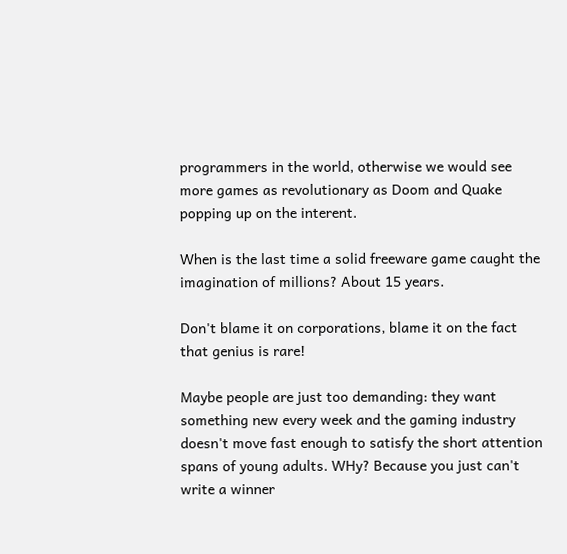programmers in the world, otherwise we would see more games as revolutionary as Doom and Quake popping up on the interent.

When is the last time a solid freeware game caught the imagination of millions? About 15 years.

Don't blame it on corporations, blame it on the fact that genius is rare!

Maybe people are just too demanding: they want something new every week and the gaming industry doesn't move fast enough to satisfy the short attention spans of young adults. WHy? Because you just can't write a winner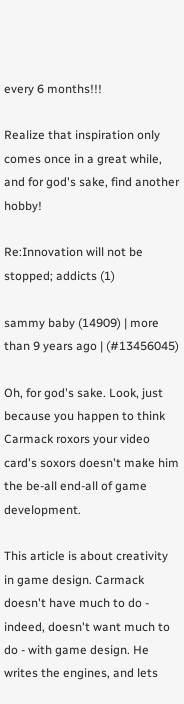every 6 months!!!

Realize that inspiration only comes once in a great while, and for god's sake, find another hobby!

Re:Innovation will not be stopped; addicts (1)

sammy baby (14909) | more than 9 years ago | (#13456045)

Oh, for god's sake. Look, just because you happen to think Carmack roxors your video card's soxors doesn't make him the be-all end-all of game development.

This article is about creativity in game design. Carmack doesn't have much to do - indeed, doesn't want much to do - with game design. He writes the engines, and lets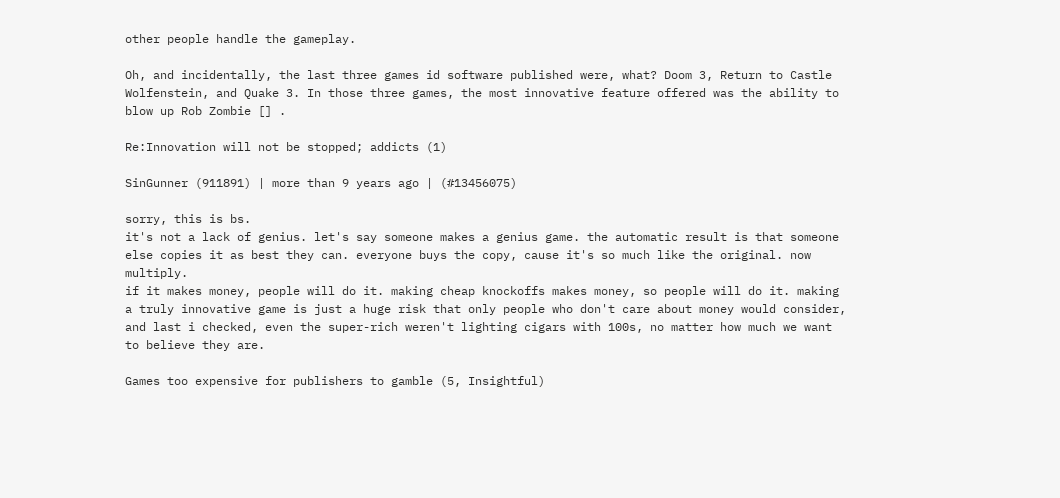other people handle the gameplay.

Oh, and incidentally, the last three games id software published were, what? Doom 3, Return to Castle Wolfenstein, and Quake 3. In those three games, the most innovative feature offered was the ability to blow up Rob Zombie [] .

Re:Innovation will not be stopped; addicts (1)

SinGunner (911891) | more than 9 years ago | (#13456075)

sorry, this is bs.
it's not a lack of genius. let's say someone makes a genius game. the automatic result is that someone else copies it as best they can. everyone buys the copy, cause it's so much like the original. now multiply.
if it makes money, people will do it. making cheap knockoffs makes money, so people will do it. making a truly innovative game is just a huge risk that only people who don't care about money would consider, and last i checked, even the super-rich weren't lighting cigars with 100s, no matter how much we want to believe they are.

Games too expensive for publishers to gamble (5, Insightful)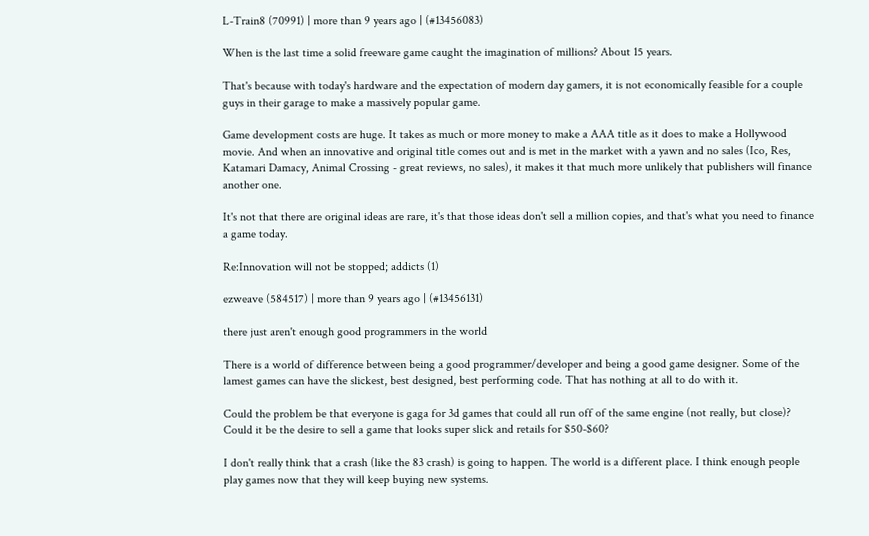L-Train8 (70991) | more than 9 years ago | (#13456083)

When is the last time a solid freeware game caught the imagination of millions? About 15 years.

That's because with today's hardware and the expectation of modern day gamers, it is not economically feasible for a couple guys in their garage to make a massively popular game.

Game development costs are huge. It takes as much or more money to make a AAA title as it does to make a Hollywood movie. And when an innovative and original title comes out and is met in the market with a yawn and no sales (Ico, Res, Katamari Damacy, Animal Crossing - great reviews, no sales), it makes it that much more unlikely that publishers will finance another one.

It's not that there are original ideas are rare, it's that those ideas don't sell a million copies, and that's what you need to finance a game today.

Re:Innovation will not be stopped; addicts (1)

ezweave (584517) | more than 9 years ago | (#13456131)

there just aren't enough good programmers in the world

There is a world of difference between being a good programmer/developer and being a good game designer. Some of the lamest games can have the slickest, best designed, best performing code. That has nothing at all to do with it.

Could the problem be that everyone is gaga for 3d games that could all run off of the same engine (not really, but close)? Could it be the desire to sell a game that looks super slick and retails for $50-$60?

I don't really think that a crash (like the 83 crash) is going to happen. The world is a different place. I think enough people play games now that they will keep buying new systems.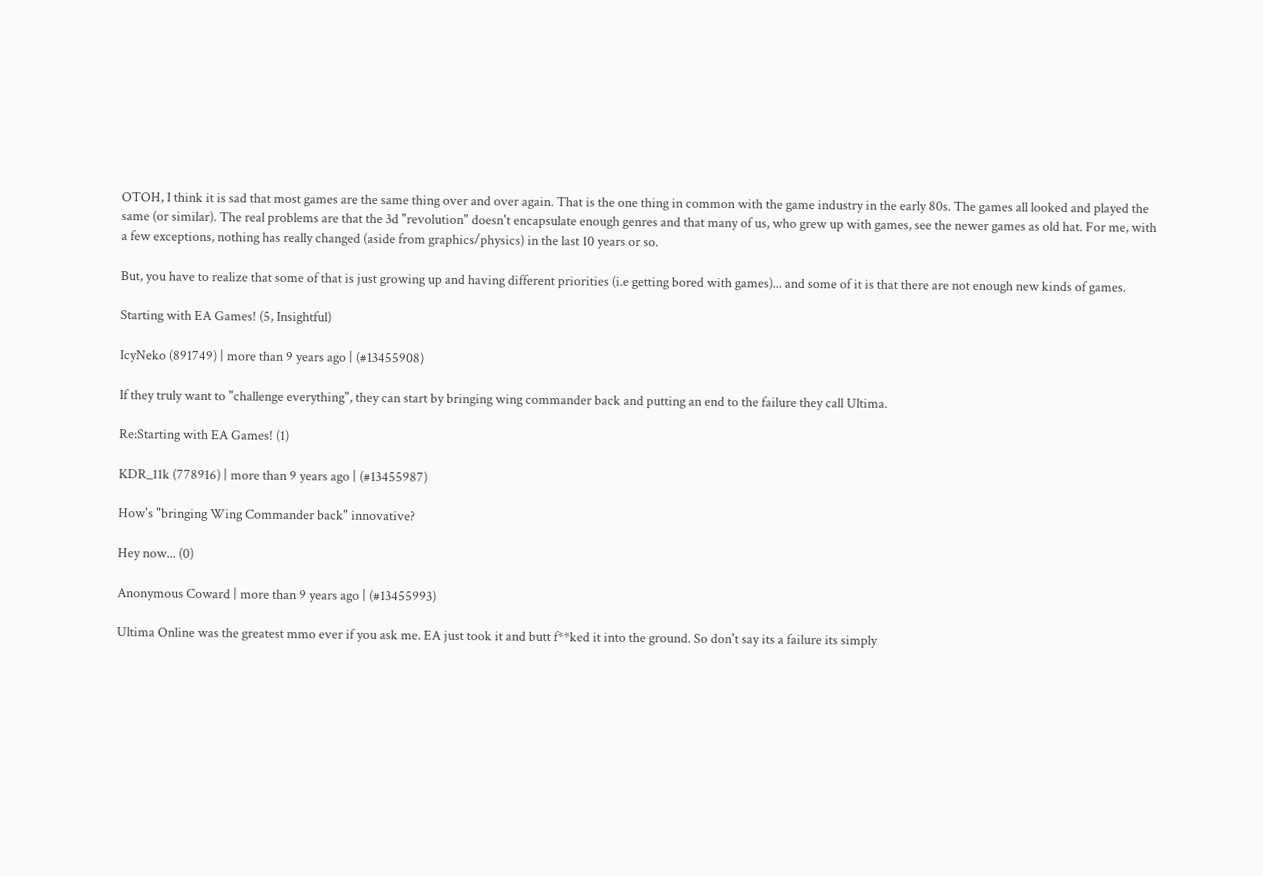OTOH, I think it is sad that most games are the same thing over and over again. That is the one thing in common with the game industry in the early 80s. The games all looked and played the same (or similar). The real problems are that the 3d "revolution" doesn't encapsulate enough genres and that many of us, who grew up with games, see the newer games as old hat. For me, with a few exceptions, nothing has really changed (aside from graphics/physics) in the last 10 years or so.

But, you have to realize that some of that is just growing up and having different priorities (i.e getting bored with games)... and some of it is that there are not enough new kinds of games.

Starting with EA Games! (5, Insightful)

IcyNeko (891749) | more than 9 years ago | (#13455908)

If they truly want to "challenge everything", they can start by bringing wing commander back and putting an end to the failure they call Ultima.

Re:Starting with EA Games! (1)

KDR_11k (778916) | more than 9 years ago | (#13455987)

How's "bringing Wing Commander back" innovative?

Hey now... (0)

Anonymous Coward | more than 9 years ago | (#13455993)

Ultima Online was the greatest mmo ever if you ask me. EA just took it and butt f**ked it into the ground. So don't say its a failure its simply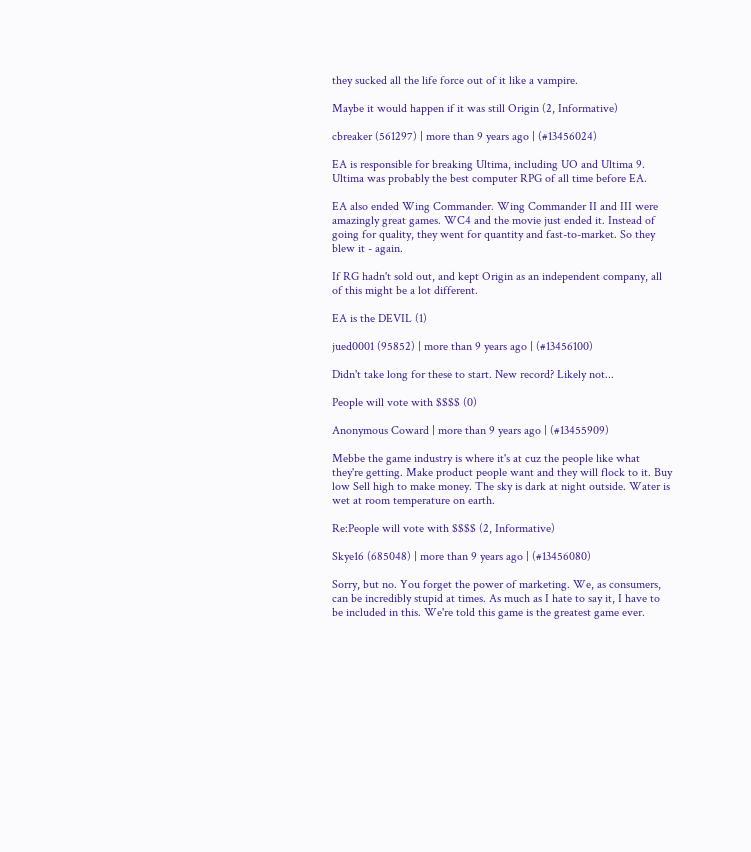they sucked all the life force out of it like a vampire.

Maybe it would happen if it was still Origin (2, Informative)

cbreaker (561297) | more than 9 years ago | (#13456024)

EA is responsible for breaking Ultima, including UO and Ultima 9. Ultima was probably the best computer RPG of all time before EA.

EA also ended Wing Commander. Wing Commander II and III were amazingly great games. WC4 and the movie just ended it. Instead of going for quality, they went for quantity and fast-to-market. So they blew it - again.

If RG hadn't sold out, and kept Origin as an independent company, all of this might be a lot different.

EA is the DEVIL (1)

jued0001 (95852) | more than 9 years ago | (#13456100)

Didn't take long for these to start. New record? Likely not...

People will vote with $$$$ (0)

Anonymous Coward | more than 9 years ago | (#13455909)

Mebbe the game industry is where it's at cuz the people like what they're getting. Make product people want and they will flock to it. Buy low Sell high to make money. The sky is dark at night outside. Water is wet at room temperature on earth.

Re:People will vote with $$$$ (2, Informative)

Skye16 (685048) | more than 9 years ago | (#13456080)

Sorry, but no. You forget the power of marketing. We, as consumers, can be incredibly stupid at times. As much as I hate to say it, I have to be included in this. We're told this game is the greatest game ever.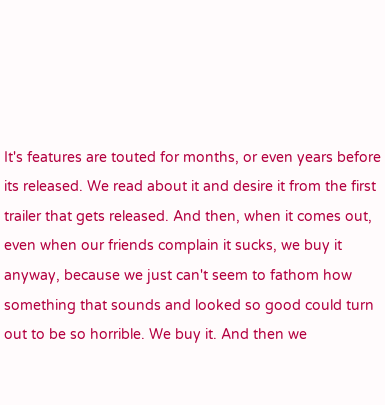It's features are touted for months, or even years before its released. We read about it and desire it from the first trailer that gets released. And then, when it comes out, even when our friends complain it sucks, we buy it anyway, because we just can't seem to fathom how something that sounds and looked so good could turn out to be so horrible. We buy it. And then we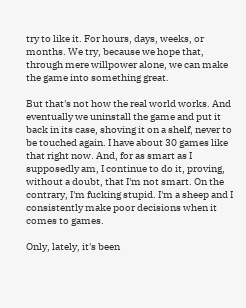try to like it. For hours, days, weeks, or months. We try, because we hope that, through mere willpower alone, we can make the game into something great.

But that's not how the real world works. And eventually we uninstall the game and put it back in its case, shoving it on a shelf, never to be touched again. I have about 30 games like that right now. And, for as smart as I supposedly am, I continue to do it, proving, without a doubt, that I'm not smart. On the contrary, I'm fucking stupid. I'm a sheep and I consistently make poor decisions when it comes to games.

Only, lately, it's been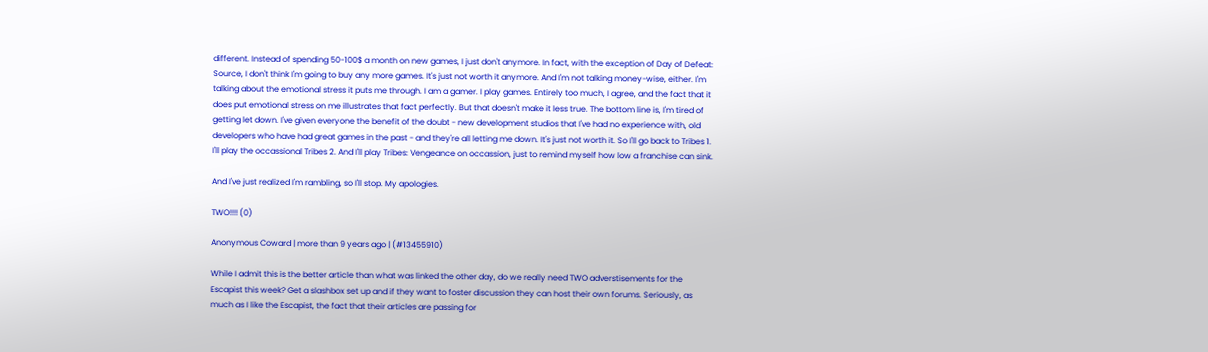different. Instead of spending 50-100$ a month on new games, I just don't anymore. In fact, with the exception of Day of Defeat: Source, I don't think I'm going to buy any more games. It's just not worth it anymore. And I'm not talking money-wise, either. I'm talking about the emotional stress it puts me through. I am a gamer. I play games. Entirely too much, I agree, and the fact that it does put emotional stress on me illustrates that fact perfectly. But that doesn't make it less true. The bottom line is, I'm tired of getting let down. I've given everyone the benefit of the doubt - new development studios that I've had no experience with, old developers who have had great games in the past - and they're all letting me down. It's just not worth it. So I'll go back to Tribes 1. I'll play the occassional Tribes 2. And I'll play Tribes: Vengeance on occassion, just to remind myself how low a franchise can sink.

And I've just realized I'm rambling, so I'll stop. My apologies.

TWO!!!! (0)

Anonymous Coward | more than 9 years ago | (#13455910)

While I admit this is the better article than what was linked the other day, do we really need TWO adverstisements for the Escapist this week? Get a slashbox set up and if they want to foster discussion they can host their own forums. Seriously, as much as I like the Escapist, the fact that their articles are passing for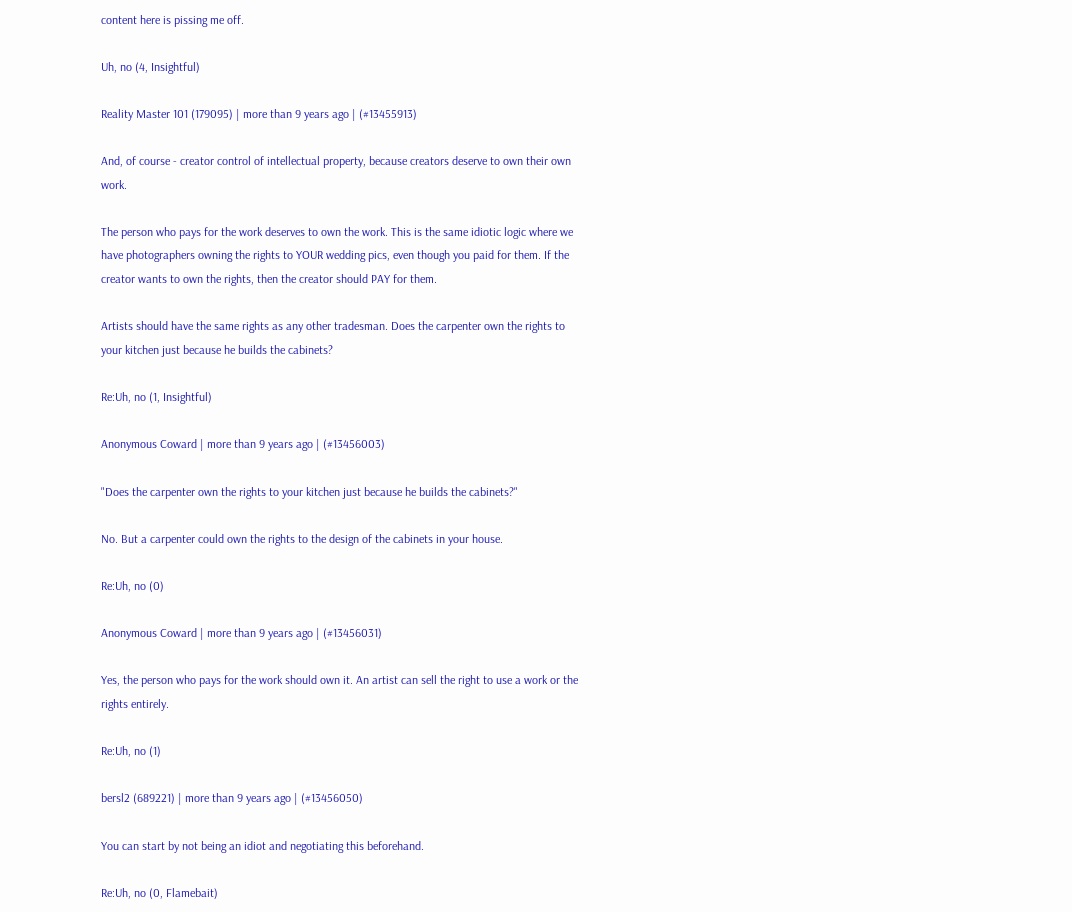content here is pissing me off.

Uh, no (4, Insightful)

Reality Master 101 (179095) | more than 9 years ago | (#13455913)

And, of course - creator control of intellectual property, because creators deserve to own their own work.

The person who pays for the work deserves to own the work. This is the same idiotic logic where we have photographers owning the rights to YOUR wedding pics, even though you paid for them. If the creator wants to own the rights, then the creator should PAY for them.

Artists should have the same rights as any other tradesman. Does the carpenter own the rights to your kitchen just because he builds the cabinets?

Re:Uh, no (1, Insightful)

Anonymous Coward | more than 9 years ago | (#13456003)

"Does the carpenter own the rights to your kitchen just because he builds the cabinets?"

No. But a carpenter could own the rights to the design of the cabinets in your house.

Re:Uh, no (0)

Anonymous Coward | more than 9 years ago | (#13456031)

Yes, the person who pays for the work should own it. An artist can sell the right to use a work or the rights entirely.

Re:Uh, no (1)

bersl2 (689221) | more than 9 years ago | (#13456050)

You can start by not being an idiot and negotiating this beforehand.

Re:Uh, no (0, Flamebait)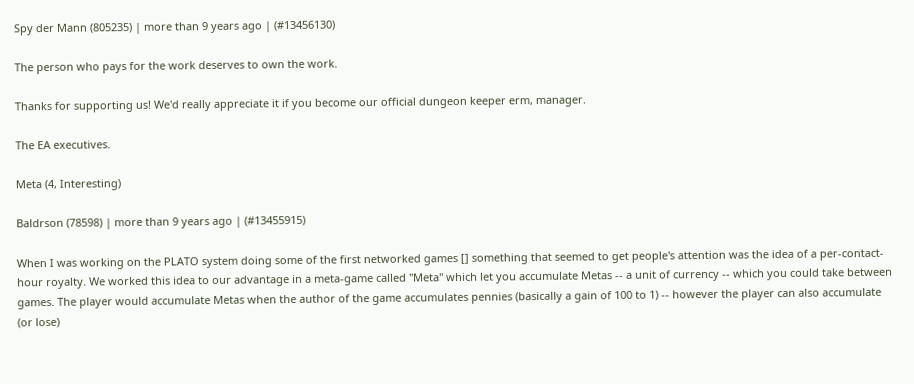Spy der Mann (805235) | more than 9 years ago | (#13456130)

The person who pays for the work deserves to own the work.

Thanks for supporting us! We'd really appreciate it if you become our official dungeon keeper erm, manager.

The EA executives.

Meta (4, Interesting)

Baldrson (78598) | more than 9 years ago | (#13455915)

When I was working on the PLATO system doing some of the first networked games [] something that seemed to get people's attention was the idea of a per-contact-hour royalty. We worked this idea to our advantage in a meta-game called "Meta" which let you accumulate Metas -- a unit of currency -- which you could take between games. The player would accumulate Metas when the author of the game accumulates pennies (basically a gain of 100 to 1) -- however the player can also accumulate (or lose)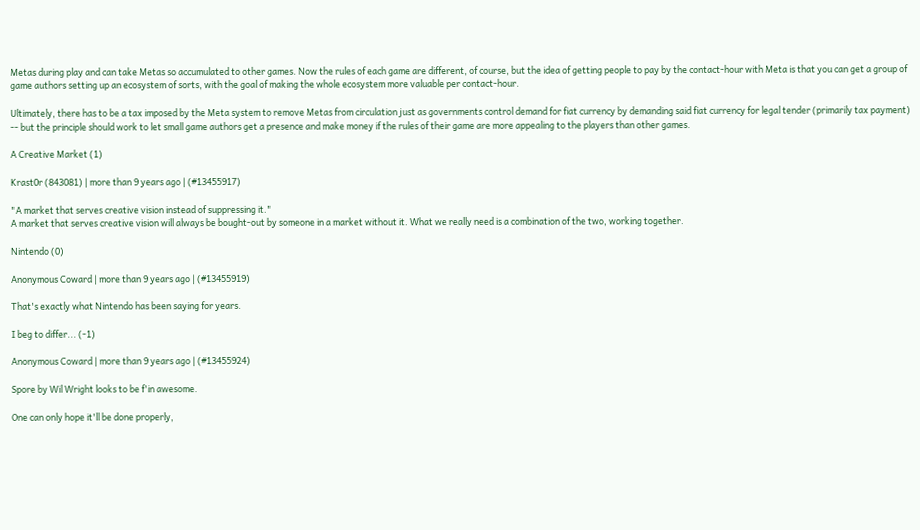Metas during play and can take Metas so accumulated to other games. Now the rules of each game are different, of course, but the idea of getting people to pay by the contact-hour with Meta is that you can get a group of game authors setting up an ecosystem of sorts, with the goal of making the whole ecosystem more valuable per contact-hour.

Ultimately, there has to be a tax imposed by the Meta system to remove Metas from circulation just as governments control demand for fiat currency by demanding said fiat currency for legal tender (primarily tax payment) -- but the principle should work to let small game authors get a presence and make money if the rules of their game are more appealing to the players than other games.

A Creative Market (1)

Krast0r (843081) | more than 9 years ago | (#13455917)

"A market that serves creative vision instead of suppressing it."
A market that serves creative vision will always be bought-out by someone in a market without it. What we really need is a combination of the two, working together.

Nintendo (0)

Anonymous Coward | more than 9 years ago | (#13455919)

That's exactly what Nintendo has been saying for years.

I beg to differ... (-1)

Anonymous Coward | more than 9 years ago | (#13455924)

Spore by Wil Wright looks to be f'in awesome.

One can only hope it'll be done properly,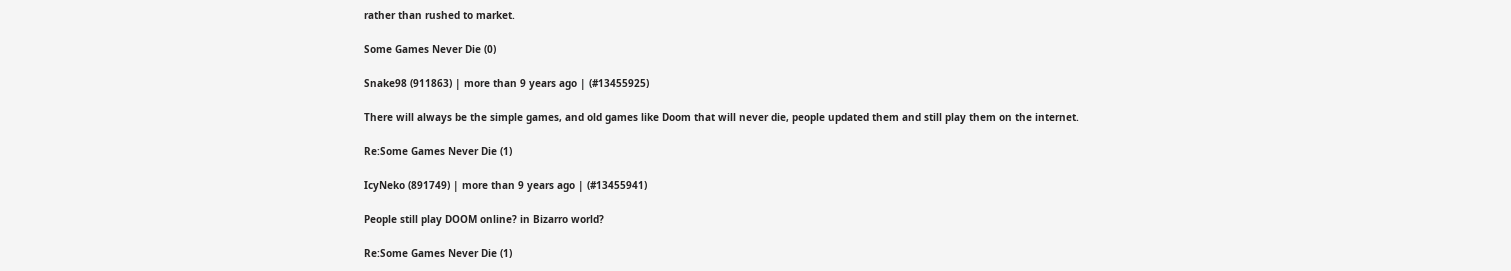rather than rushed to market.

Some Games Never Die (0)

Snake98 (911863) | more than 9 years ago | (#13455925)

There will always be the simple games, and old games like Doom that will never die, people updated them and still play them on the internet.

Re:Some Games Never Die (1)

IcyNeko (891749) | more than 9 years ago | (#13455941)

People still play DOOM online? in Bizarro world?

Re:Some Games Never Die (1)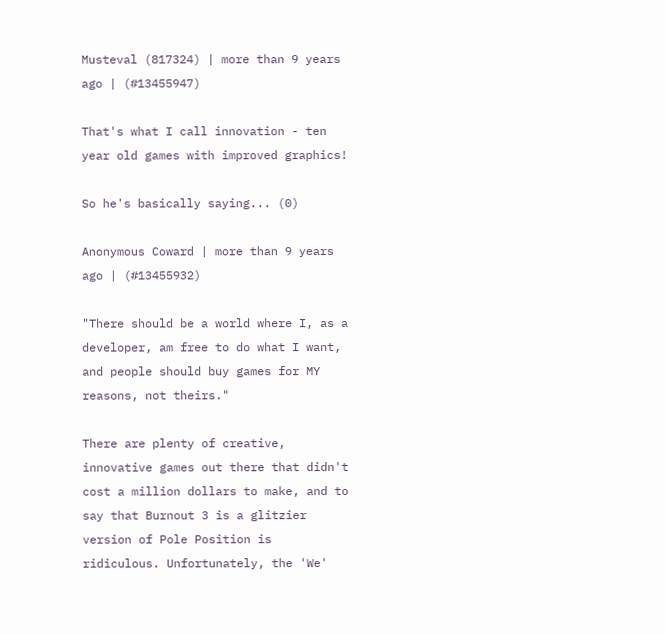Musteval (817324) | more than 9 years ago | (#13455947)

That's what I call innovation - ten year old games with improved graphics!

So he's basically saying... (0)

Anonymous Coward | more than 9 years ago | (#13455932)

"There should be a world where I, as a developer, am free to do what I want, and people should buy games for MY reasons, not theirs."

There are plenty of creative, innovative games out there that didn't cost a million dollars to make, and to say that Burnout 3 is a glitzier version of Pole Position is ridiculous. Unfortunately, the 'We'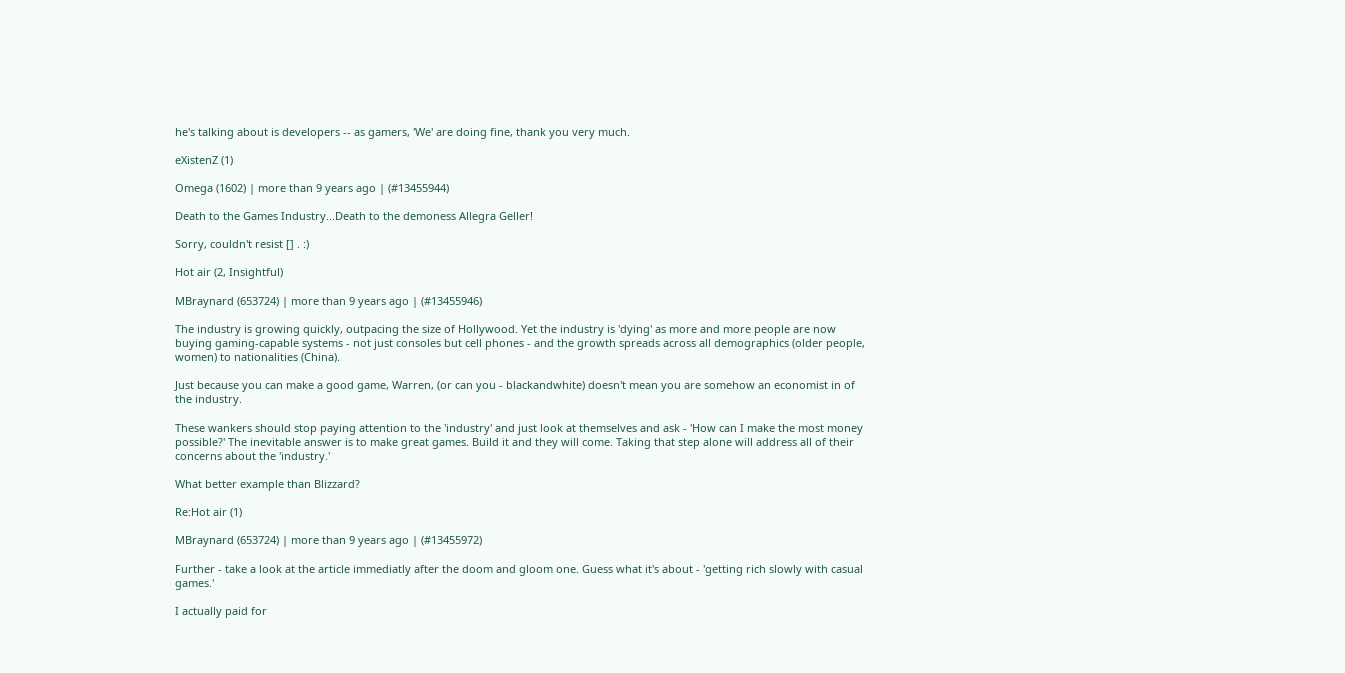he's talking about is developers -- as gamers, 'We' are doing fine, thank you very much.

eXistenZ (1)

Omega (1602) | more than 9 years ago | (#13455944)

Death to the Games Industry...Death to the demoness Allegra Geller!

Sorry, couldn't resist [] . :)

Hot air (2, Insightful)

MBraynard (653724) | more than 9 years ago | (#13455946)

The industry is growing quickly, outpacing the size of Hollywood. Yet the industry is 'dying' as more and more people are now buying gaming-capable systems - not just consoles but cell phones - and the growth spreads across all demographics (older people, women) to nationalities (China).

Just because you can make a good game, Warren, (or can you - blackandwhite) doesn't mean you are somehow an economist in of the industry.

These wankers should stop paying attention to the 'industry' and just look at themselves and ask - 'How can I make the most money possible?' The inevitable answer is to make great games. Build it and they will come. Taking that step alone will address all of their concerns about the 'industry.'

What better example than Blizzard?

Re:Hot air (1)

MBraynard (653724) | more than 9 years ago | (#13455972)

Further - take a look at the article immediatly after the doom and gloom one. Guess what it's about - 'getting rich slowly with casual games.'

I actually paid for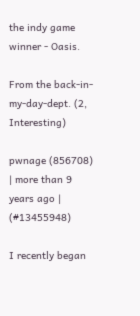the indy game winner - Oasis.

From the back-in-my-day-dept. (2, Interesting)

pwnage (856708) | more than 9 years ago | (#13455948)

I recently began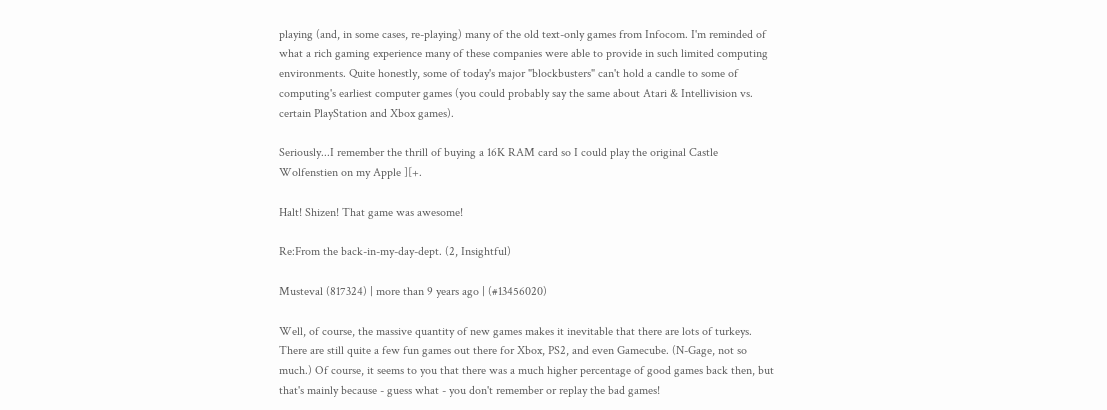playing (and, in some cases, re-playing) many of the old text-only games from Infocom. I'm reminded of what a rich gaming experience many of these companies were able to provide in such limited computing environments. Quite honestly, some of today's major "blockbusters" can't hold a candle to some of computing's earliest computer games (you could probably say the same about Atari & Intellivision vs. certain PlayStation and Xbox games).

Seriously...I remember the thrill of buying a 16K RAM card so I could play the original Castle Wolfenstien on my Apple ][+.

Halt! Shizen! That game was awesome!

Re:From the back-in-my-day-dept. (2, Insightful)

Musteval (817324) | more than 9 years ago | (#13456020)

Well, of course, the massive quantity of new games makes it inevitable that there are lots of turkeys. There are still quite a few fun games out there for Xbox, PS2, and even Gamecube. (N-Gage, not so much.) Of course, it seems to you that there was a much higher percentage of good games back then, but that's mainly because - guess what - you don't remember or replay the bad games!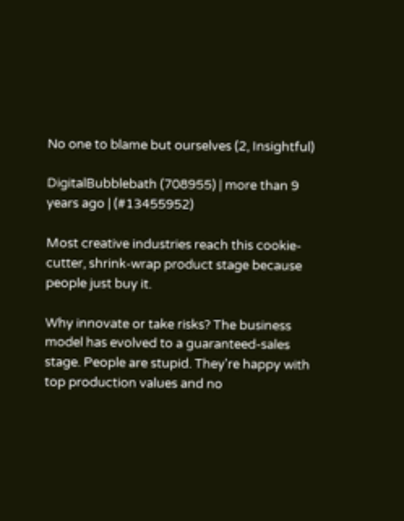No one to blame but ourselves (2, Insightful)

DigitalBubblebath (708955) | more than 9 years ago | (#13455952)

Most creative industries reach this cookie-cutter, shrink-wrap product stage because people just buy it.

Why innovate or take risks? The business model has evolved to a guaranteed-sales stage. People are stupid. They're happy with top production values and no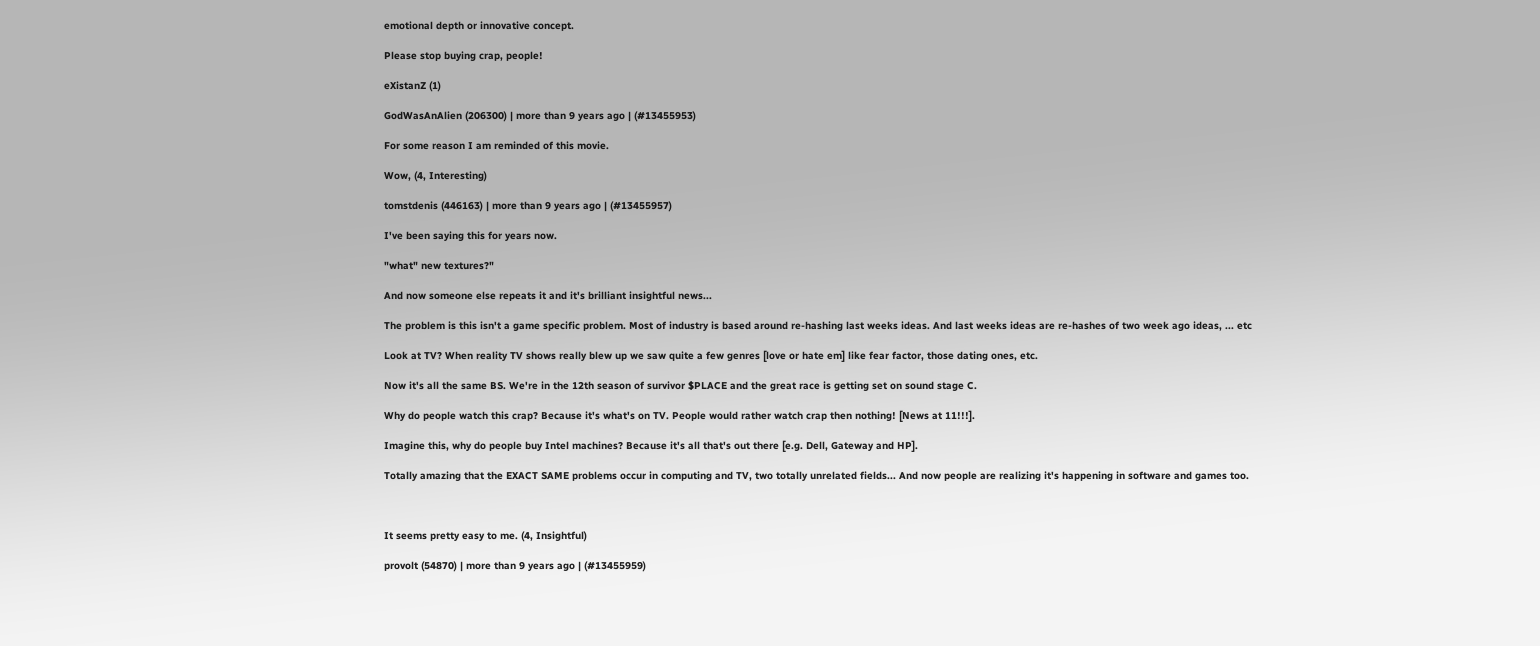emotional depth or innovative concept.

Please stop buying crap, people!

eXistanZ (1)

GodWasAnAlien (206300) | more than 9 years ago | (#13455953)

For some reason I am reminded of this movie.

Wow, (4, Interesting)

tomstdenis (446163) | more than 9 years ago | (#13455957)

I've been saying this for years now.

"what" new textures?"

And now someone else repeats it and it's brilliant insightful news...

The problem is this isn't a game specific problem. Most of industry is based around re-hashing last weeks ideas. And last weeks ideas are re-hashes of two week ago ideas, ... etc

Look at TV? When reality TV shows really blew up we saw quite a few genres [love or hate em] like fear factor, those dating ones, etc.

Now it's all the same BS. We're in the 12th season of survivor $PLACE and the great race is getting set on sound stage C.

Why do people watch this crap? Because it's what's on TV. People would rather watch crap then nothing! [News at 11!!!].

Imagine this, why do people buy Intel machines? Because it's all that's out there [e.g. Dell, Gateway and HP].

Totally amazing that the EXACT SAME problems occur in computing and TV, two totally unrelated fields... And now people are realizing it's happening in software and games too.



It seems pretty easy to me. (4, Insightful)

provolt (54870) | more than 9 years ago | (#13455959)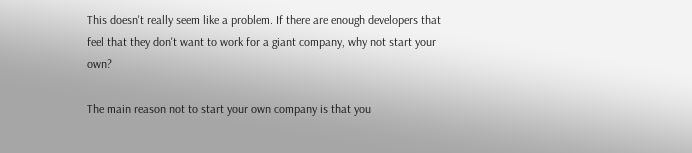This doesn't really seem like a problem. If there are enough developers that feel that they don't want to work for a giant company, why not start your own?

The main reason not to start your own company is that you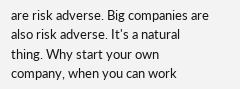are risk adverse. Big companies are also risk adverse. It's a natural thing. Why start your own company, when you can work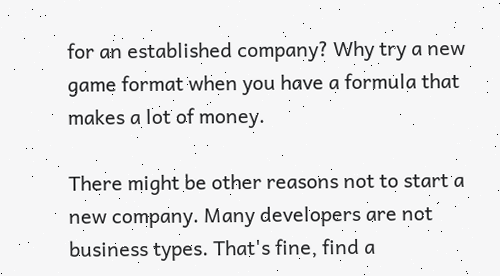for an established company? Why try a new game format when you have a formula that makes a lot of money.

There might be other reasons not to start a new company. Many developers are not business types. That's fine, find a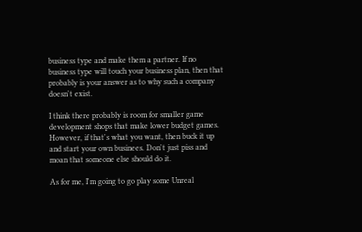business type and make them a partner. If no business type will touch your business plan, then that probably is your answer as to why such a company doesn't exist.

I think there probably is room for smaller game development shops that make lower budget games. However, if that's what you want, then buck it up and start your own businees. Don't just piss and moan that someone else should do it.

As for me, I'm going to go play some Unreal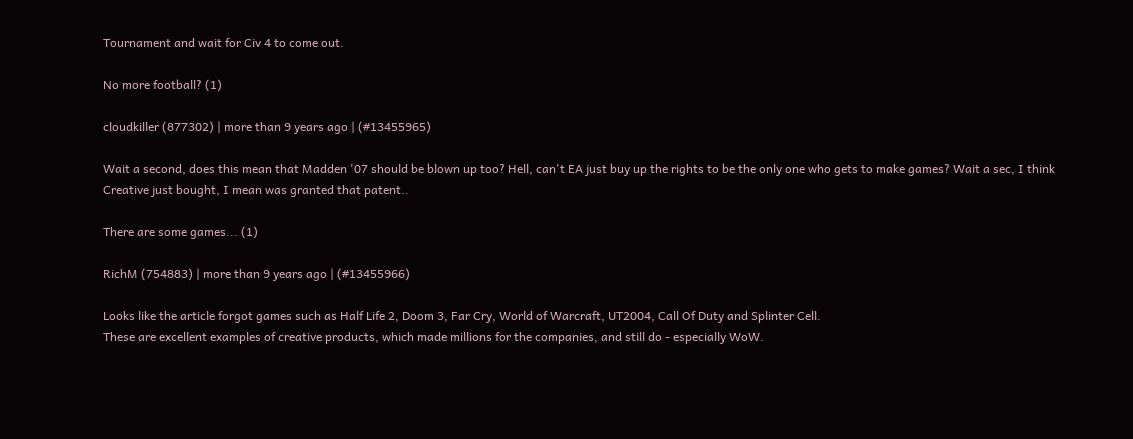Tournament and wait for Civ 4 to come out.

No more football? (1)

cloudkiller (877302) | more than 9 years ago | (#13455965)

Wait a second, does this mean that Madden '07 should be blown up too? Hell, can't EA just buy up the rights to be the only one who gets to make games? Wait a sec, I think Creative just bought, I mean was granted that patent..

There are some games... (1)

RichM (754883) | more than 9 years ago | (#13455966)

Looks like the article forgot games such as Half Life 2, Doom 3, Far Cry, World of Warcraft, UT2004, Call Of Duty and Splinter Cell.
These are excellent examples of creative products, which made millions for the companies, and still do - especially WoW.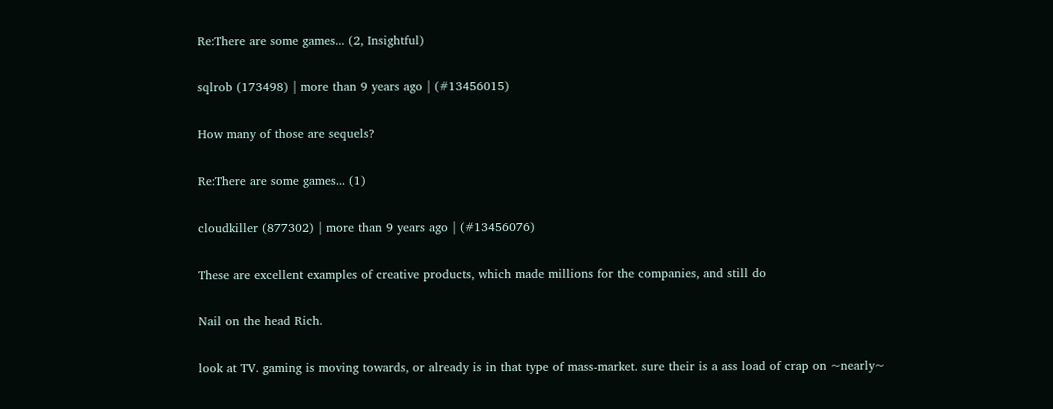Re:There are some games... (2, Insightful)

sqlrob (173498) | more than 9 years ago | (#13456015)

How many of those are sequels?

Re:There are some games... (1)

cloudkiller (877302) | more than 9 years ago | (#13456076)

These are excellent examples of creative products, which made millions for the companies, and still do

Nail on the head Rich.

look at TV. gaming is moving towards, or already is in that type of mass-market. sure their is a ass load of crap on ~nearly~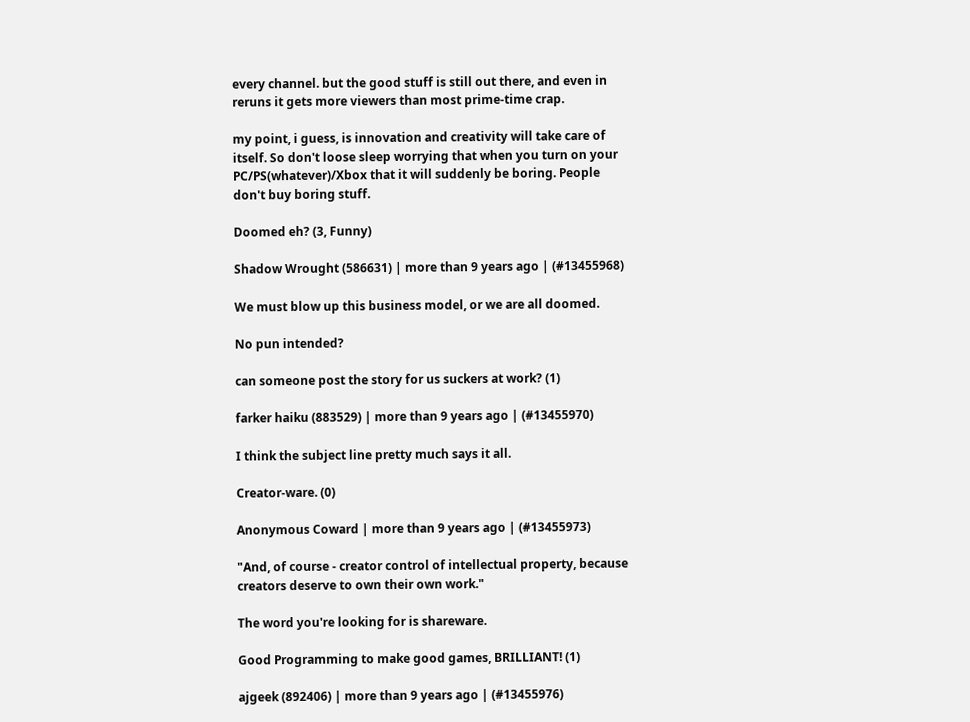every channel. but the good stuff is still out there, and even in reruns it gets more viewers than most prime-time crap.

my point, i guess, is innovation and creativity will take care of itself. So don't loose sleep worrying that when you turn on your PC/PS(whatever)/Xbox that it will suddenly be boring. People don't buy boring stuff.

Doomed eh? (3, Funny)

Shadow Wrought (586631) | more than 9 years ago | (#13455968)

We must blow up this business model, or we are all doomed.

No pun intended?

can someone post the story for us suckers at work? (1)

farker haiku (883529) | more than 9 years ago | (#13455970)

I think the subject line pretty much says it all.

Creator-ware. (0)

Anonymous Coward | more than 9 years ago | (#13455973)

"And, of course - creator control of intellectual property, because creators deserve to own their own work."

The word you're looking for is shareware.

Good Programming to make good games, BRILLIANT! (1)

ajgeek (892406) | more than 9 years ago | (#13455976)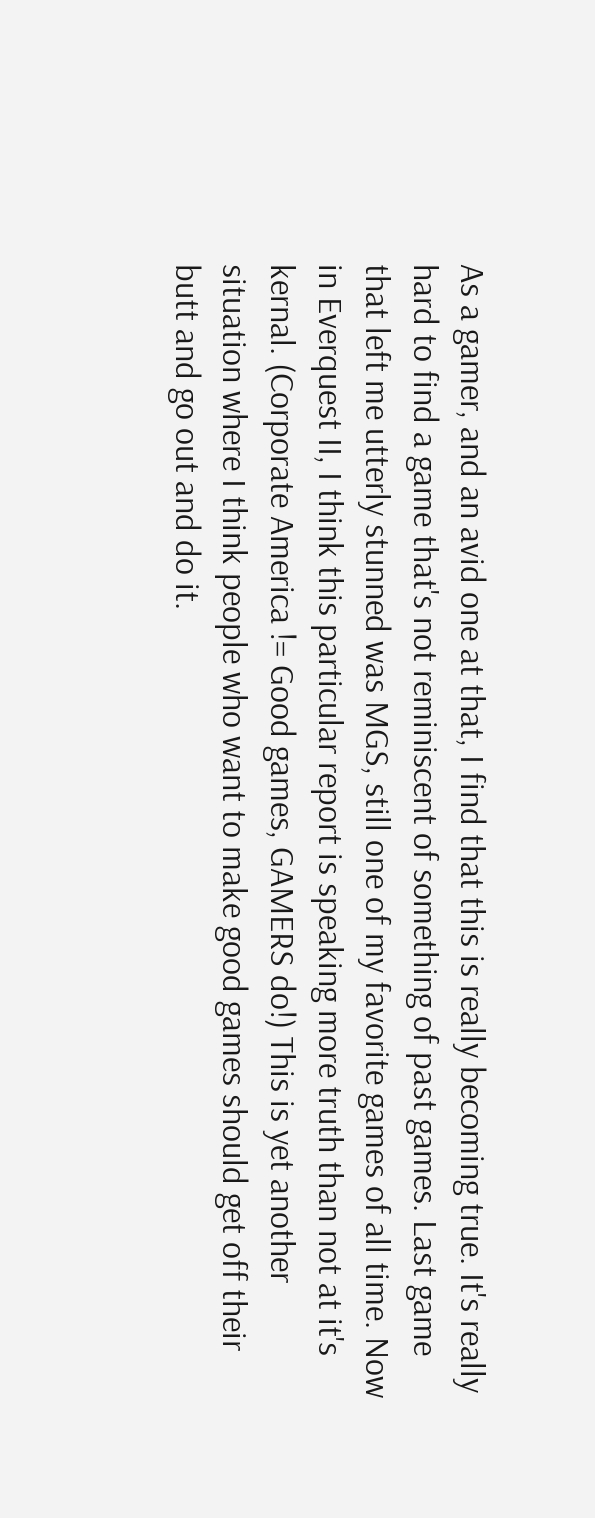As a gamer, and an avid one at that, I find that this is really becoming true. It's really hard to find a game that's not reminiscent of something of past games. Last game that left me utterly stunned was MGS, still one of my favorite games of all time. Now in Everquest II, I think this particular report is speaking more truth than not at it's kernal. (Corporate America != Good games, GAMERS do!) This is yet another situation where I think people who want to make good games should get off their butt and go out and do it.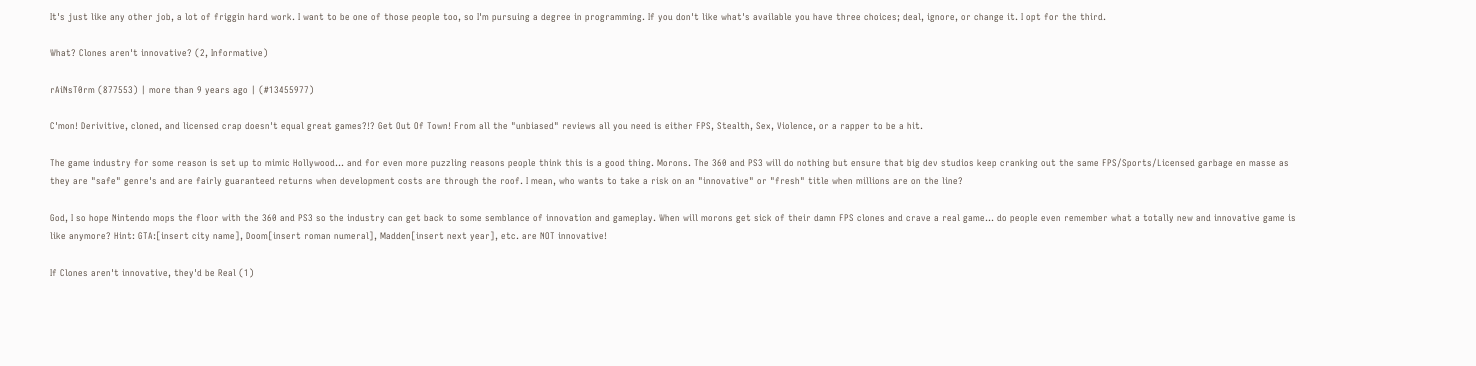It's just like any other job, a lot of friggin hard work. I want to be one of those people too, so I'm pursuing a degree in programming. If you don't like what's available you have three choices; deal, ignore, or change it. I opt for the third.

What? Clones aren't innovative? (2, Informative)

rAiNsT0rm (877553) | more than 9 years ago | (#13455977)

C'mon! Derivitive, cloned, and licensed crap doesn't equal great games?!? Get Out Of Town! From all the "unbiased" reviews all you need is either FPS, Stealth, Sex, Violence, or a rapper to be a hit.

The game industry for some reason is set up to mimic Hollywood... and for even more puzzling reasons people think this is a good thing. Morons. The 360 and PS3 will do nothing but ensure that big dev studios keep cranking out the same FPS/Sports/Licensed garbage en masse as they are "safe" genre's and are fairly guaranteed returns when development costs are through the roof. I mean, who wants to take a risk on an "innovative" or "fresh" title when millions are on the line?

God, I so hope Nintendo mops the floor with the 360 and PS3 so the industry can get back to some semblance of innovation and gameplay. When will morons get sick of their damn FPS clones and crave a real game... do people even remember what a totally new and innovative game is like anymore? Hint: GTA:[insert city name], Doom[insert roman numeral], Madden[insert next year], etc. are NOT innovative!

If Clones aren't innovative, they'd be Real (1)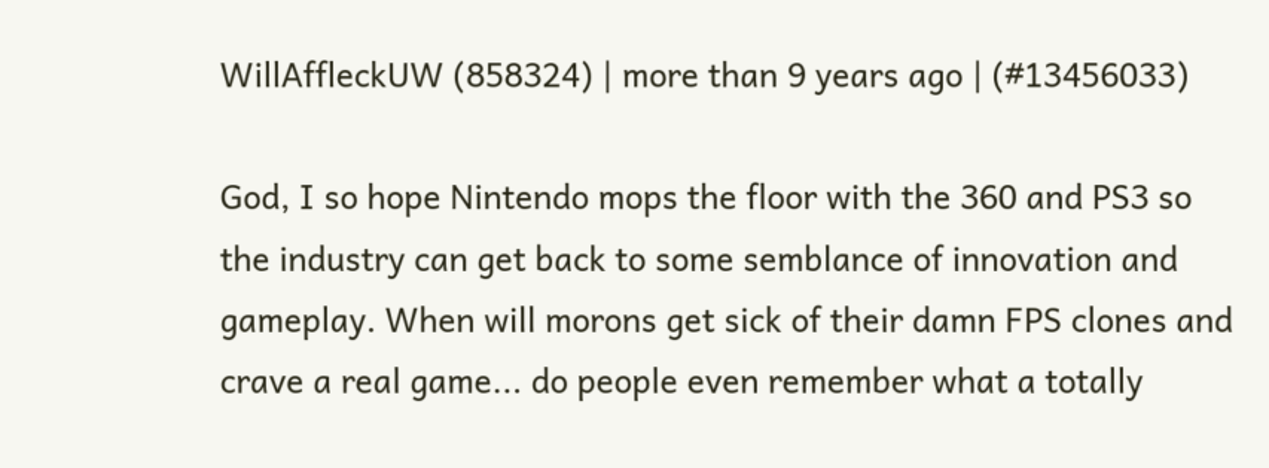WillAffleckUW (858324) | more than 9 years ago | (#13456033)

God, I so hope Nintendo mops the floor with the 360 and PS3 so the industry can get back to some semblance of innovation and gameplay. When will morons get sick of their damn FPS clones and crave a real game... do people even remember what a totally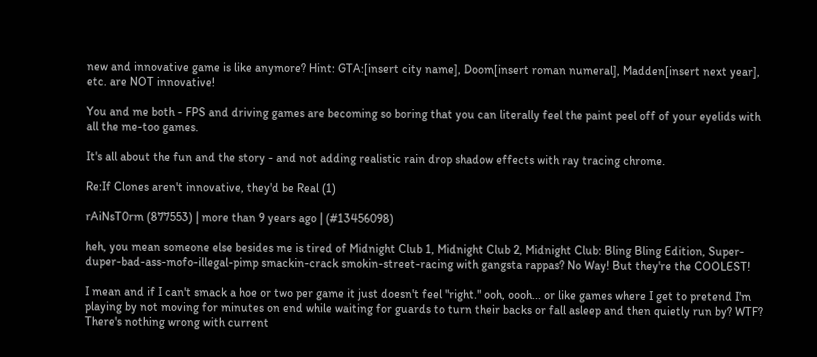new and innovative game is like anymore? Hint: GTA:[insert city name], Doom[insert roman numeral], Madden[insert next year], etc. are NOT innovative!

You and me both - FPS and driving games are becoming so boring that you can literally feel the paint peel off of your eyelids with all the me-too games.

It's all about the fun and the story - and not adding realistic rain drop shadow effects with ray tracing chrome.

Re:If Clones aren't innovative, they'd be Real (1)

rAiNsT0rm (877553) | more than 9 years ago | (#13456098)

heh, you mean someone else besides me is tired of Midnight Club 1, Midnight Club 2, Midnight Club: Bling Bling Edition, Super-duper-bad-ass-mofo-illegal-pimp smackin-crack smokin-street-racing with gangsta rappas? No Way! But they're the COOLEST!

I mean and if I can't smack a hoe or two per game it just doesn't feel "right." ooh, oooh... or like games where I get to pretend I'm playing by not moving for minutes on end while waiting for guards to turn their backs or fall asleep and then quietly run by? WTF? There's nothing wrong with current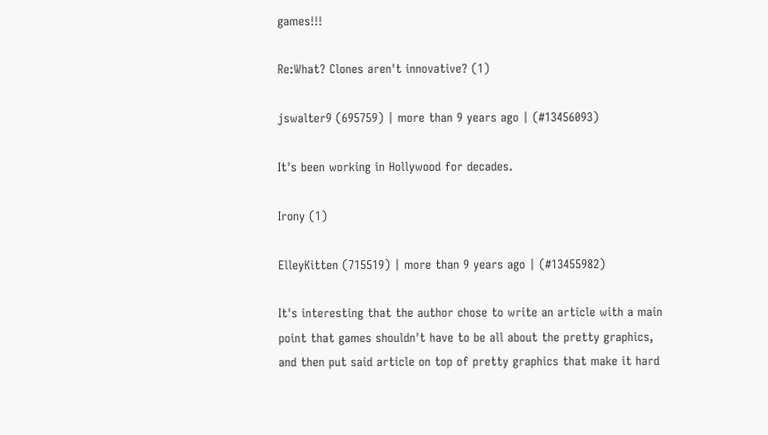games!!!

Re:What? Clones aren't innovative? (1)

jswalter9 (695759) | more than 9 years ago | (#13456093)

It's been working in Hollywood for decades.

Irony (1)

ElleyKitten (715519) | more than 9 years ago | (#13455982)

It's interesting that the author chose to write an article with a main point that games shouldn't have to be all about the pretty graphics, and then put said article on top of pretty graphics that make it hard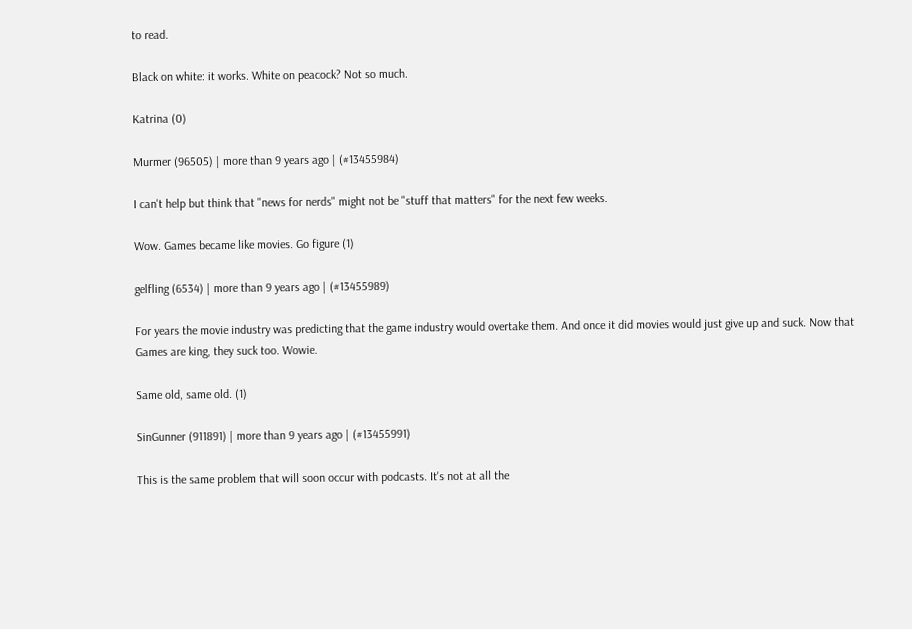to read.

Black on white: it works. White on peacock? Not so much.

Katrina (0)

Murmer (96505) | more than 9 years ago | (#13455984)

I can't help but think that "news for nerds" might not be "stuff that matters" for the next few weeks.

Wow. Games became like movies. Go figure (1)

gelfling (6534) | more than 9 years ago | (#13455989)

For years the movie industry was predicting that the game industry would overtake them. And once it did movies would just give up and suck. Now that Games are king, they suck too. Wowie.

Same old, same old. (1)

SinGunner (911891) | more than 9 years ago | (#13455991)

This is the same problem that will soon occur with podcasts. It's not at all the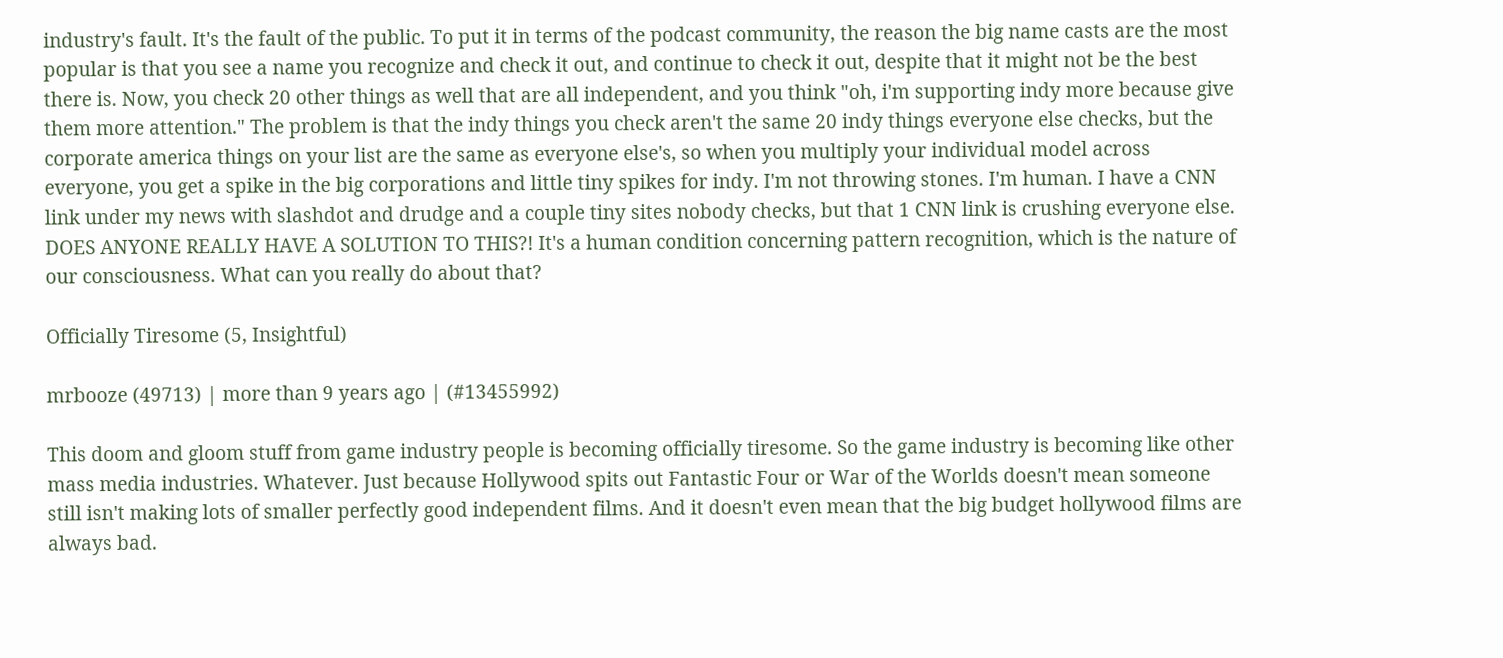industry's fault. It's the fault of the public. To put it in terms of the podcast community, the reason the big name casts are the most popular is that you see a name you recognize and check it out, and continue to check it out, despite that it might not be the best there is. Now, you check 20 other things as well that are all independent, and you think "oh, i'm supporting indy more because give them more attention." The problem is that the indy things you check aren't the same 20 indy things everyone else checks, but the corporate america things on your list are the same as everyone else's, so when you multiply your individual model across everyone, you get a spike in the big corporations and little tiny spikes for indy. I'm not throwing stones. I'm human. I have a CNN link under my news with slashdot and drudge and a couple tiny sites nobody checks, but that 1 CNN link is crushing everyone else. DOES ANYONE REALLY HAVE A SOLUTION TO THIS?! It's a human condition concerning pattern recognition, which is the nature of our consciousness. What can you really do about that?

Officially Tiresome (5, Insightful)

mrbooze (49713) | more than 9 years ago | (#13455992)

This doom and gloom stuff from game industry people is becoming officially tiresome. So the game industry is becoming like other mass media industries. Whatever. Just because Hollywood spits out Fantastic Four or War of the Worlds doesn't mean someone still isn't making lots of smaller perfectly good independent films. And it doesn't even mean that the big budget hollywood films are always bad.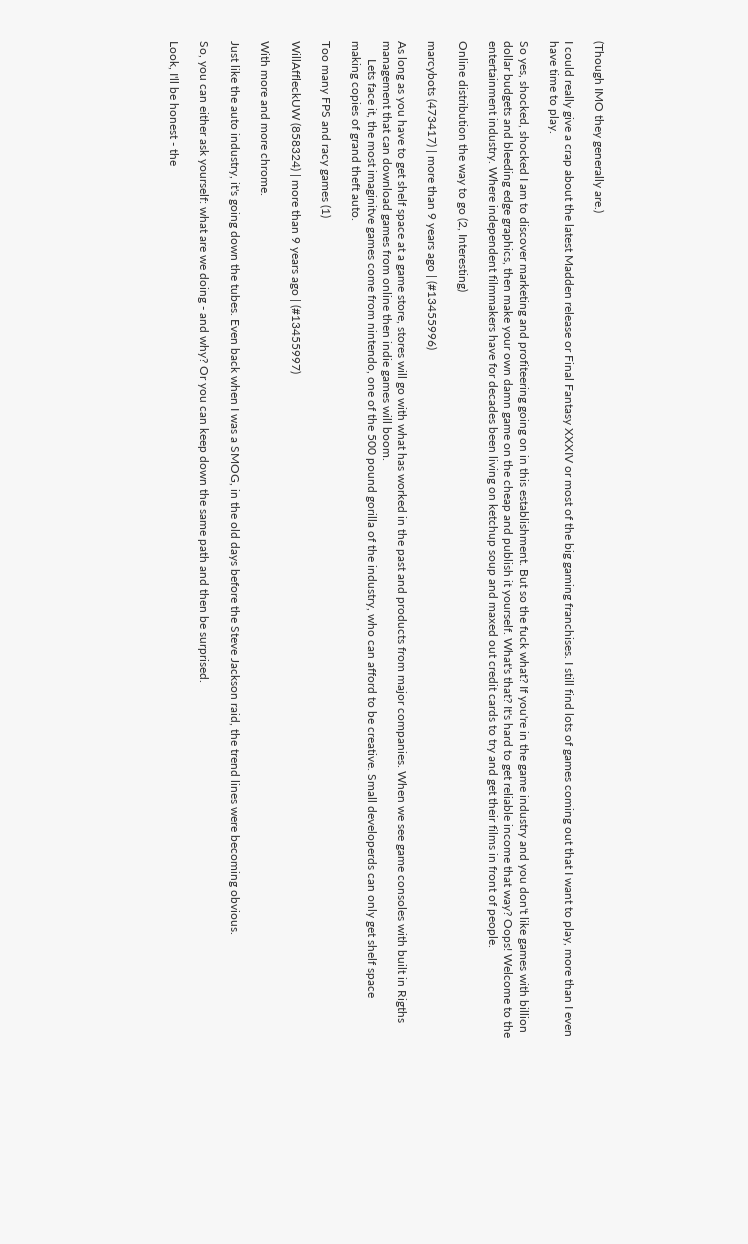(Though IMO they generally are.)

I could really give a crap about the latest Madden release or Final Fantasy XXXIV or most of the big gaming franchises. I still find lots of games coming out that I want to play, more than I even have time to play.

So yes, shocked, shocked I am to discover marketing and profiteering going on in this establishment. But so the fuck what? If you're in the game industry and you don't like games with billion dollar budgets and bleeding edge graphics, then make your own damn game on the cheap and publish it yourself. What's that? It's hard to get reliable income that way? Oops! Welcome to the entertainment industry. Where independent filmmakers have for decades been living on ketchup soup and maxed out credit cards to try and get their films in front of people.

Online distribution the way to go (2, Interesting)

marcybots (473417) | more than 9 years ago | (#13455996)

As long as you have to get shelf space at a game store, stores will go with what has worked in the past and products from major companies. When we see game consoles with built in Rigths management that can download games from online then indie games will boom.
      Lets face it, the most imaginitve games come from nintendo, one of the 500 pound gorilla of the industry, who can afford to be creative. Small developerds can only get shelf space making copies of grand theft auto.

Too many FPS and racy games (1)

WillAffleckUW (858324) | more than 9 years ago | (#13455997)

With more and more chrome.

Just like the auto industry, it's going down the tubes. Even back when I was a SMOG, in the old days before the Steve Jackson raid, the trend lines were becoming obvious.

So, you can either ask yourself: what are we doing - and why? Or you can keep down the same path and then be surprised.

Look, I'll be honest - the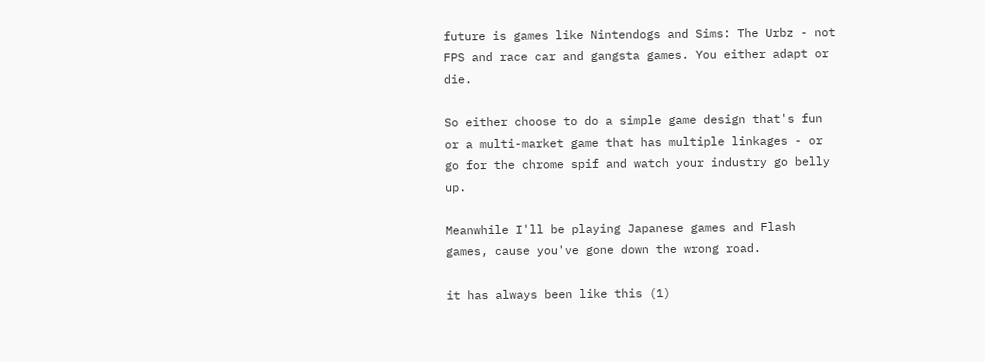future is games like Nintendogs and Sims: The Urbz - not FPS and race car and gangsta games. You either adapt or die.

So either choose to do a simple game design that's fun or a multi-market game that has multiple linkages - or go for the chrome spif and watch your industry go belly up.

Meanwhile I'll be playing Japanese games and Flash games, cause you've gone down the wrong road.

it has always been like this (1)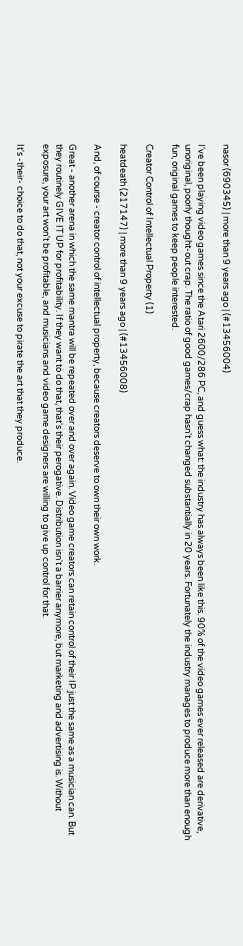nasor (690345) | more than 9 years ago | (#13456004)

I've been playing video games since the Atari 2600/286 PC, and guess what: the industry has always been like this. 90% of the video games ever released are derivative, unoriginal, poorly thought-out crap. The ratio of good games/crap hasn't changed substantially in 20 years. Fortunately the industry manages to produce more than enough fun, original games to keep people interested.

Creator Control of Intellectual Property (1)

heatdeath (217147) | more than 9 years ago | (#13456008)

And, of course - creator control of intellectual property, because creators deserve to own their own work.

Great - another arena in which the same mantra will be repeated over and over again. Video game creators can retain control of their IP just the same as a musician can. But they routinely GIVE IT UP for profitability. If they want to do that, that's their perogative. Distribution isn't a barrier anymore, but marketing and advertising is. Without exposure, your art won't be profitable, and musicians and video game designers are willing to give up control for that.

It's -their- choice to do that, not your excuse to pirate the art that they produce.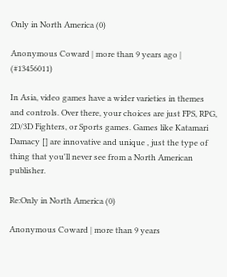Only in North America (0)

Anonymous Coward | more than 9 years ago | (#13456011)

In Asia, video games have a wider varieties in themes and controls. Over there, your choices are just FPS, RPG, 2D/3D Fighters, or Sports games. Games like Katamari Damacy [] are innovative and unique , just the type of thing that you'll never see from a North American publisher.

Re:Only in North America (0)

Anonymous Coward | more than 9 years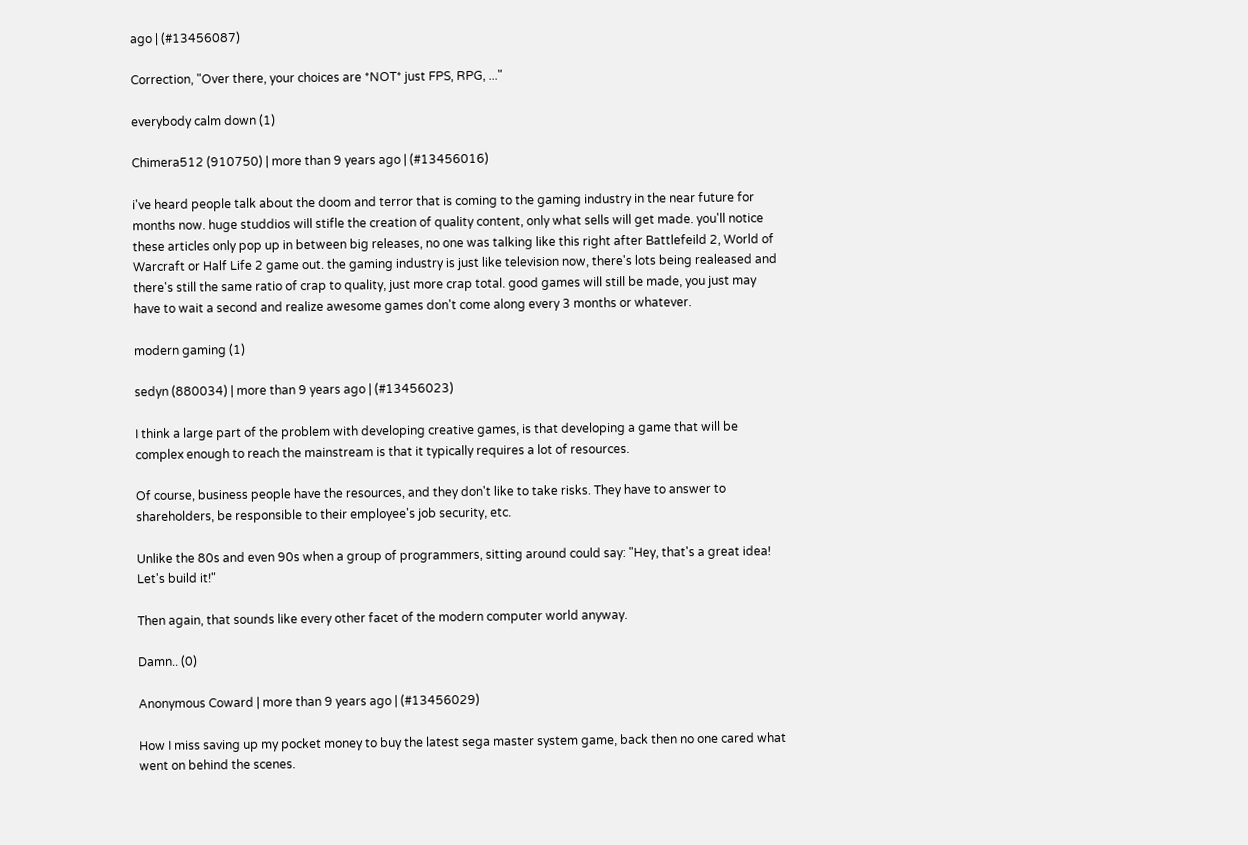ago | (#13456087)

Correction, "Over there, your choices are *NOT* just FPS, RPG, ..."

everybody calm down (1)

Chimera512 (910750) | more than 9 years ago | (#13456016)

i've heard people talk about the doom and terror that is coming to the gaming industry in the near future for months now. huge studdios will stifle the creation of quality content, only what sells will get made. you'll notice these articles only pop up in between big releases, no one was talking like this right after Battlefeild 2, World of Warcraft or Half Life 2 game out. the gaming industry is just like television now, there's lots being realeased and there's still the same ratio of crap to quality, just more crap total. good games will still be made, you just may have to wait a second and realize awesome games don't come along every 3 months or whatever.

modern gaming (1)

sedyn (880034) | more than 9 years ago | (#13456023)

I think a large part of the problem with developing creative games, is that developing a game that will be complex enough to reach the mainstream is that it typically requires a lot of resources.

Of course, business people have the resources, and they don't like to take risks. They have to answer to shareholders, be responsible to their employee's job security, etc.

Unlike the 80s and even 90s when a group of programmers, sitting around could say: "Hey, that's a great idea! Let's build it!"

Then again, that sounds like every other facet of the modern computer world anyway.

Damn.. (0)

Anonymous Coward | more than 9 years ago | (#13456029)

How I miss saving up my pocket money to buy the latest sega master system game, back then no one cared what went on behind the scenes.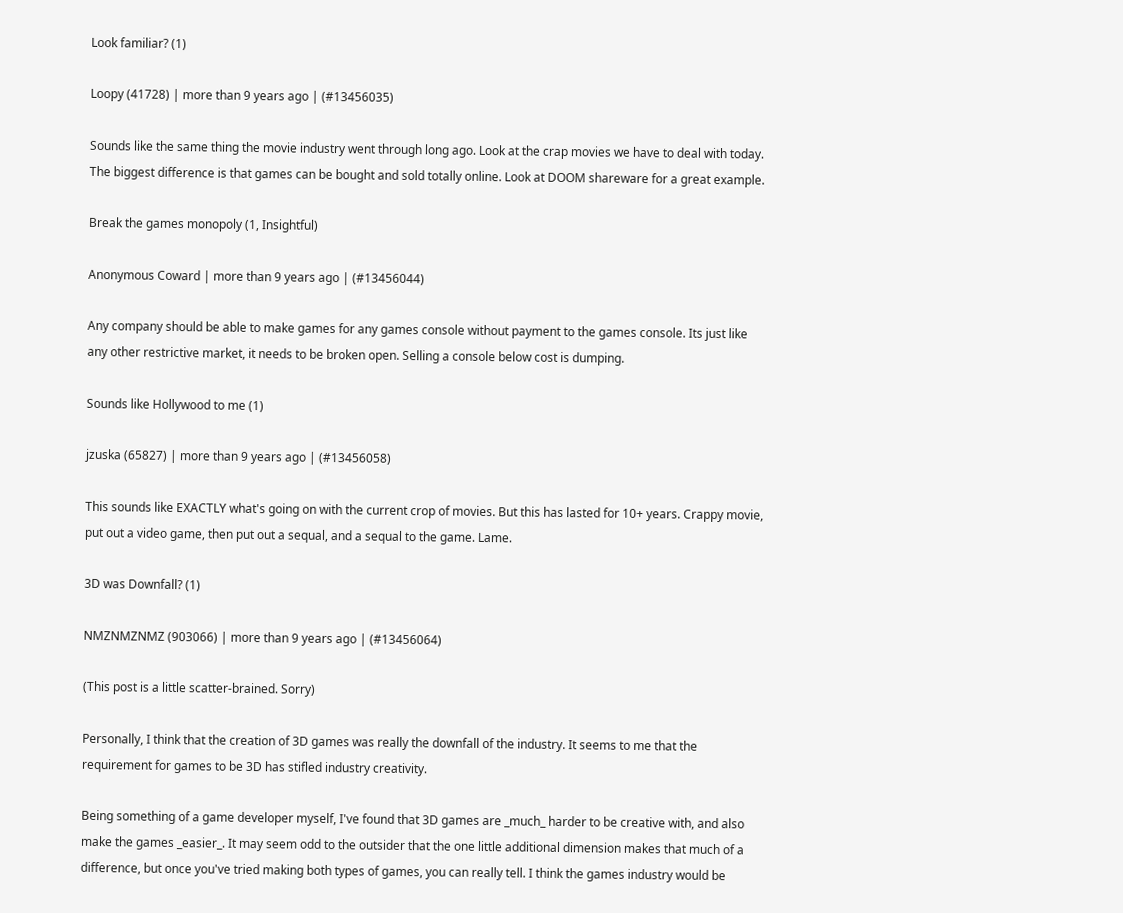Look familiar? (1)

Loopy (41728) | more than 9 years ago | (#13456035)

Sounds like the same thing the movie industry went through long ago. Look at the crap movies we have to deal with today. The biggest difference is that games can be bought and sold totally online. Look at DOOM shareware for a great example.

Break the games monopoly (1, Insightful)

Anonymous Coward | more than 9 years ago | (#13456044)

Any company should be able to make games for any games console without payment to the games console. Its just like any other restrictive market, it needs to be broken open. Selling a console below cost is dumping.

Sounds like Hollywood to me (1)

jzuska (65827) | more than 9 years ago | (#13456058)

This sounds like EXACTLY what's going on with the current crop of movies. But this has lasted for 10+ years. Crappy movie, put out a video game, then put out a sequal, and a sequal to the game. Lame.

3D was Downfall? (1)

NMZNMZNMZ (903066) | more than 9 years ago | (#13456064)

(This post is a little scatter-brained. Sorry)

Personally, I think that the creation of 3D games was really the downfall of the industry. It seems to me that the requirement for games to be 3D has stifled industry creativity.

Being something of a game developer myself, I've found that 3D games are _much_ harder to be creative with, and also make the games _easier_. It may seem odd to the outsider that the one little additional dimension makes that much of a difference, but once you've tried making both types of games, you can really tell. I think the games industry would be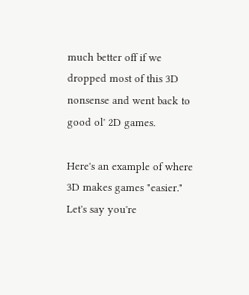much better off if we dropped most of this 3D nonsense and went back to good ol' 2D games.

Here's an example of where 3D makes games "easier." Let's say you're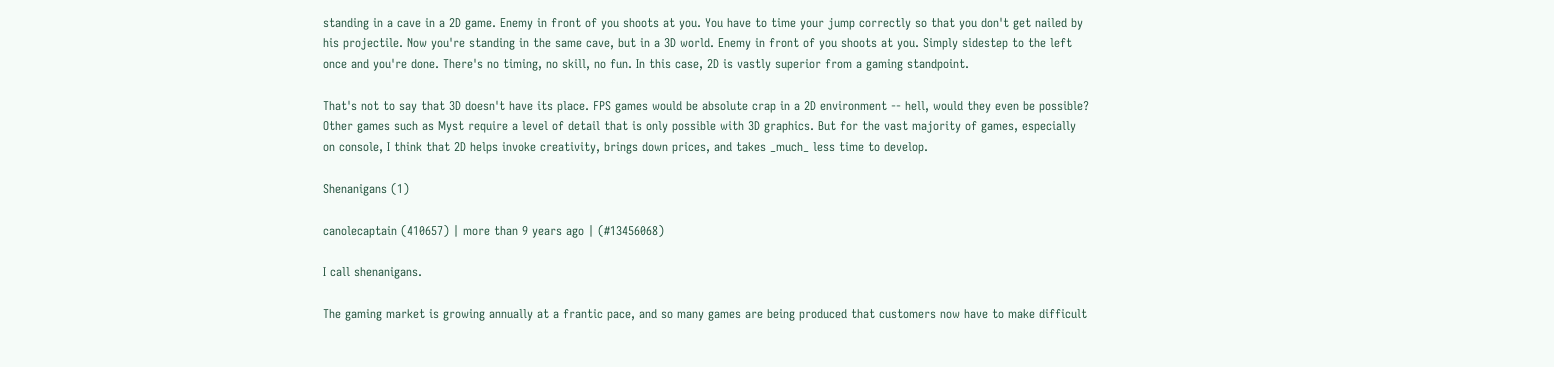standing in a cave in a 2D game. Enemy in front of you shoots at you. You have to time your jump correctly so that you don't get nailed by his projectile. Now you're standing in the same cave, but in a 3D world. Enemy in front of you shoots at you. Simply sidestep to the left once and you're done. There's no timing, no skill, no fun. In this case, 2D is vastly superior from a gaming standpoint.

That's not to say that 3D doesn't have its place. FPS games would be absolute crap in a 2D environment -- hell, would they even be possible? Other games such as Myst require a level of detail that is only possible with 3D graphics. But for the vast majority of games, especially on console, I think that 2D helps invoke creativity, brings down prices, and takes _much_ less time to develop.

Shenanigans (1)

canolecaptain (410657) | more than 9 years ago | (#13456068)

I call shenanigans.

The gaming market is growing annually at a frantic pace, and so many games are being produced that customers now have to make difficult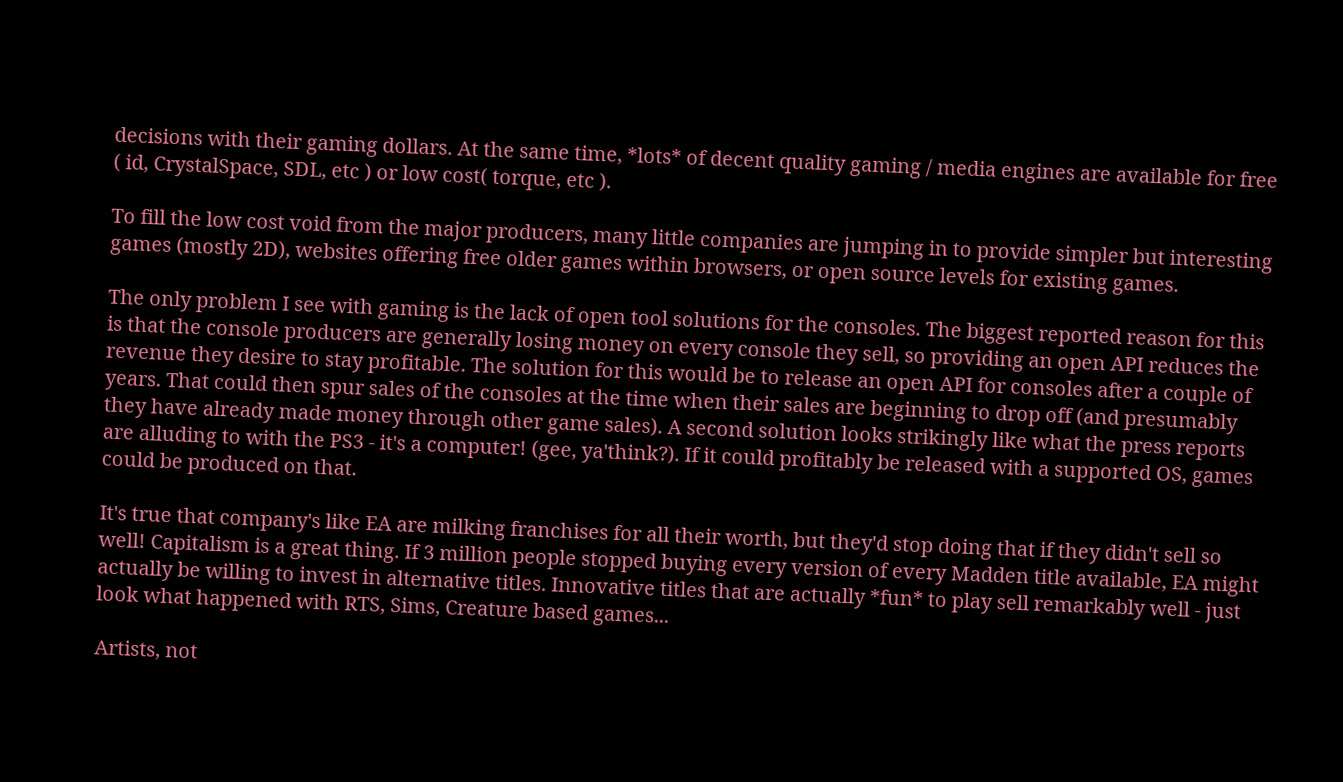decisions with their gaming dollars. At the same time, *lots* of decent quality gaming / media engines are available for free ( id, CrystalSpace, SDL, etc ) or low cost( torque, etc ).

To fill the low cost void from the major producers, many little companies are jumping in to provide simpler but interesting games (mostly 2D), websites offering free older games within browsers, or open source levels for existing games.

The only problem I see with gaming is the lack of open tool solutions for the consoles. The biggest reported reason for this is that the console producers are generally losing money on every console they sell, so providing an open API reduces the revenue they desire to stay profitable. The solution for this would be to release an open API for consoles after a couple of years. That could then spur sales of the consoles at the time when their sales are beginning to drop off (and presumably they have already made money through other game sales). A second solution looks strikingly like what the press reports are alluding to with the PS3 - it's a computer! (gee, ya'think?). If it could profitably be released with a supported OS, games could be produced on that.

It's true that company's like EA are milking franchises for all their worth, but they'd stop doing that if they didn't sell so well! Capitalism is a great thing. If 3 million people stopped buying every version of every Madden title available, EA might actually be willing to invest in alternative titles. Innovative titles that are actually *fun* to play sell remarkably well - just look what happened with RTS, Sims, Creature based games...

Artists, not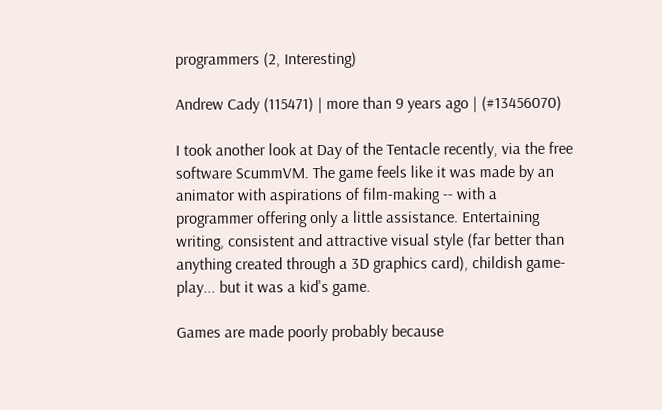programmers (2, Interesting)

Andrew Cady (115471) | more than 9 years ago | (#13456070)

I took another look at Day of the Tentacle recently, via the free software ScummVM. The game feels like it was made by an animator with aspirations of film-making -- with a programmer offering only a little assistance. Entertaining writing, consistent and attractive visual style (far better than anything created through a 3D graphics card), childish game-play... but it was a kid's game.

Games are made poorly probably because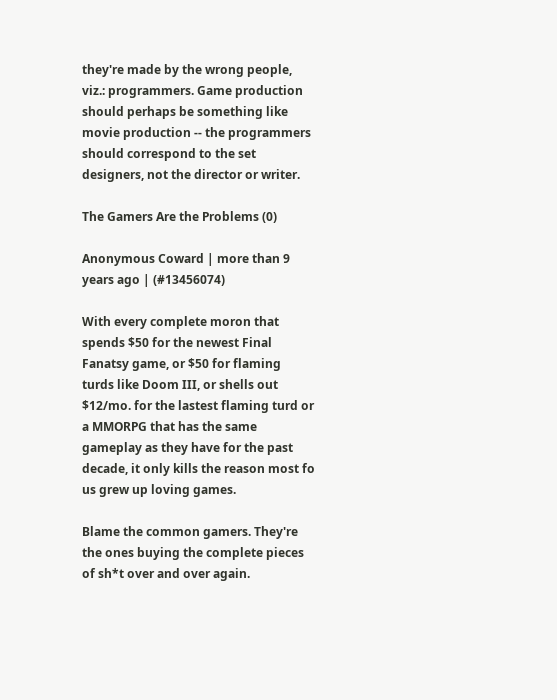they're made by the wrong people, viz.: programmers. Game production should perhaps be something like movie production -- the programmers should correspond to the set designers, not the director or writer.

The Gamers Are the Problems (0)

Anonymous Coward | more than 9 years ago | (#13456074)

With every complete moron that spends $50 for the newest Final Fanatsy game, or $50 for flaming turds like Doom III, or shells out $12/mo. for the lastest flaming turd or a MMORPG that has the same gameplay as they have for the past decade, it only kills the reason most fo us grew up loving games.

Blame the common gamers. They're the ones buying the complete pieces of sh*t over and over again.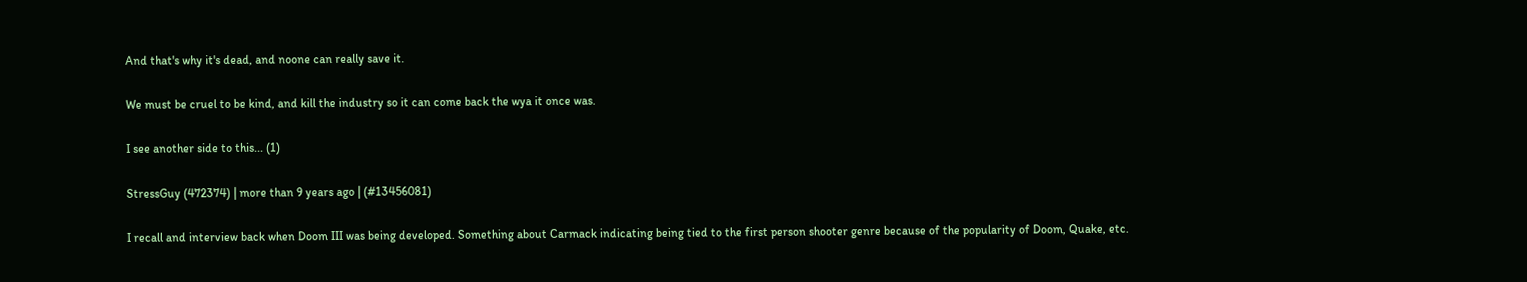And that's why it's dead, and noone can really save it.

We must be cruel to be kind, and kill the industry so it can come back the wya it once was.

I see another side to this... (1)

StressGuy (472374) | more than 9 years ago | (#13456081)

I recall and interview back when Doom III was being developed. Something about Carmack indicating being tied to the first person shooter genre because of the popularity of Doom, Quake, etc.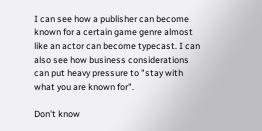I can see how a publisher can become known for a certain game genre almost like an actor can become typecast. I can also see how business considerations can put heavy pressure to "stay with what you are known for".

Don't know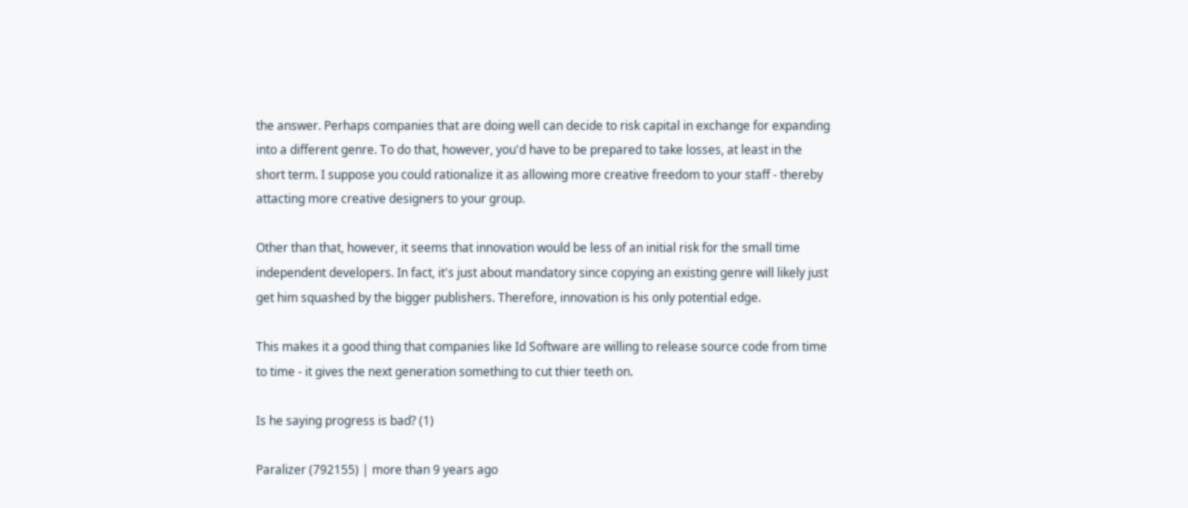the answer. Perhaps companies that are doing well can decide to risk capital in exchange for expanding into a different genre. To do that, however, you'd have to be prepared to take losses, at least in the short term. I suppose you could rationalize it as allowing more creative freedom to your staff - thereby attacting more creative designers to your group.

Other than that, however, it seems that innovation would be less of an initial risk for the small time independent developers. In fact, it's just about mandatory since copying an existing genre will likely just get him squashed by the bigger publishers. Therefore, innovation is his only potential edge.

This makes it a good thing that companies like Id Software are willing to release source code from time to time - it gives the next generation something to cut thier teeth on.

Is he saying progress is bad? (1)

Paralizer (792155) | more than 9 years ago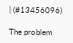| (#13456096)

The problem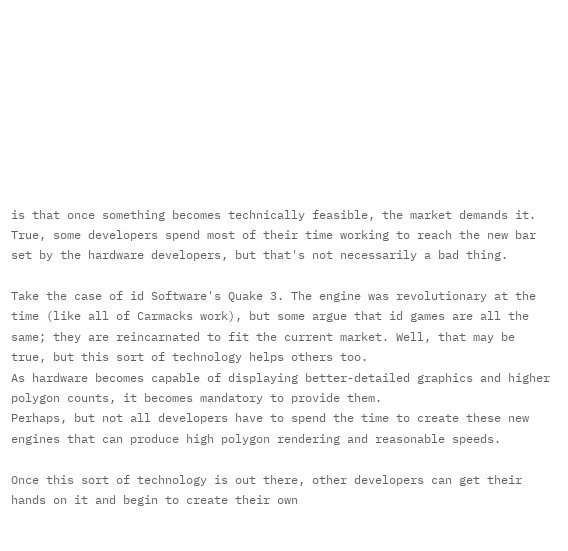is that once something becomes technically feasible, the market demands it.
True, some developers spend most of their time working to reach the new bar set by the hardware developers, but that's not necessarily a bad thing.

Take the case of id Software's Quake 3. The engine was revolutionary at the time (like all of Carmacks work), but some argue that id games are all the same; they are reincarnated to fit the current market. Well, that may be true, but this sort of technology helps others too.
As hardware becomes capable of displaying better-detailed graphics and higher polygon counts, it becomes mandatory to provide them.
Perhaps, but not all developers have to spend the time to create these new engines that can produce high polygon rendering and reasonable speeds.

Once this sort of technology is out there, other developers can get their hands on it and begin to create their own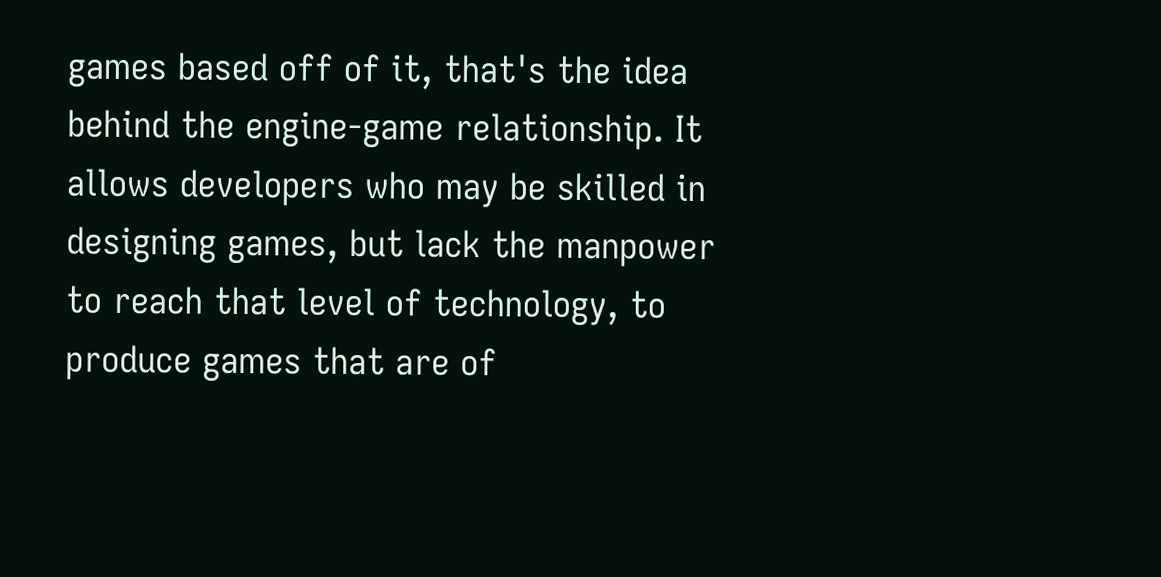games based off of it, that's the idea behind the engine-game relationship. It allows developers who may be skilled in designing games, but lack the manpower to reach that level of technology, to produce games that are of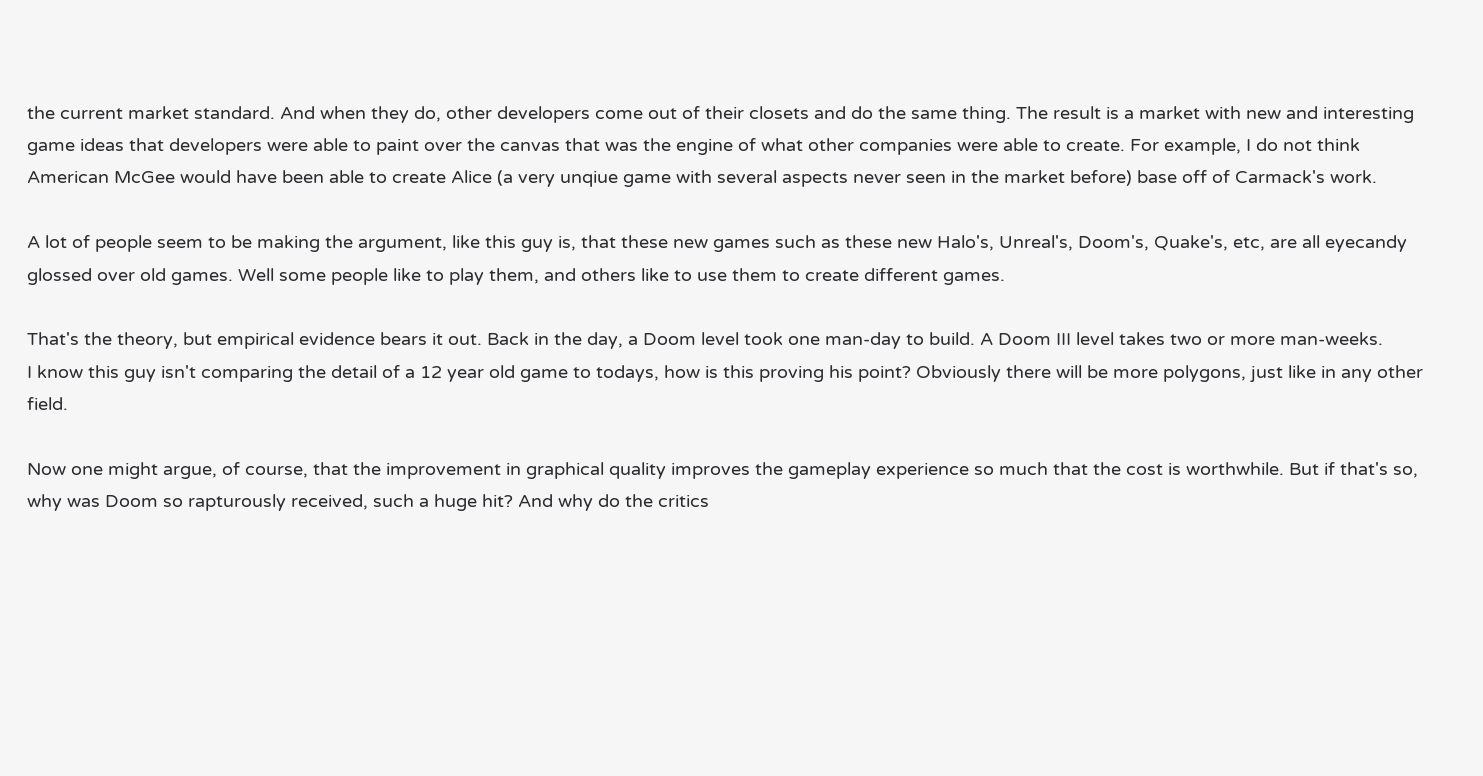the current market standard. And when they do, other developers come out of their closets and do the same thing. The result is a market with new and interesting game ideas that developers were able to paint over the canvas that was the engine of what other companies were able to create. For example, I do not think American McGee would have been able to create Alice (a very unqiue game with several aspects never seen in the market before) base off of Carmack's work.

A lot of people seem to be making the argument, like this guy is, that these new games such as these new Halo's, Unreal's, Doom's, Quake's, etc, are all eyecandy glossed over old games. Well some people like to play them, and others like to use them to create different games.

That's the theory, but empirical evidence bears it out. Back in the day, a Doom level took one man-day to build. A Doom III level takes two or more man-weeks.
I know this guy isn't comparing the detail of a 12 year old game to todays, how is this proving his point? Obviously there will be more polygons, just like in any other field.

Now one might argue, of course, that the improvement in graphical quality improves the gameplay experience so much that the cost is worthwhile. But if that's so, why was Doom so rapturously received, such a huge hit? And why do the critics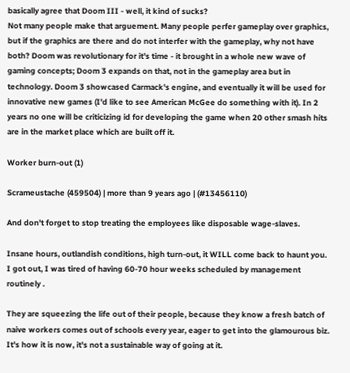basically agree that Doom III - well, it kind of sucks?
Not many people make that arguement. Many people perfer gameplay over graphics, but if the graphics are there and do not interfer with the gameplay, why not have both? Doom was revolutionary for it's time - it brought in a whole new wave of gaming concepts; Doom 3 expands on that, not in the gameplay area but in technology. Doom 3 showcased Carmack's engine, and eventually it will be used for innovative new games (I'd like to see American McGee do something with it). In 2 years no one will be criticizing id for developing the game when 20 other smash hits are in the market place which are built off it.

Worker burn-out (1)

Scrameustache (459504) | more than 9 years ago | (#13456110)

And don't forget to stop treating the employees like disposable wage-slaves.

Insane hours, outlandish conditions, high turn-out, it WILL come back to haunt you. I got out, I was tired of having 60-70 hour weeks scheduled by management routinely .

They are squeezing the life out of their people, because they know a fresh batch of naive workers comes out of schools every year, eager to get into the glamourous biz. It's how it is now, it's not a sustainable way of going at it.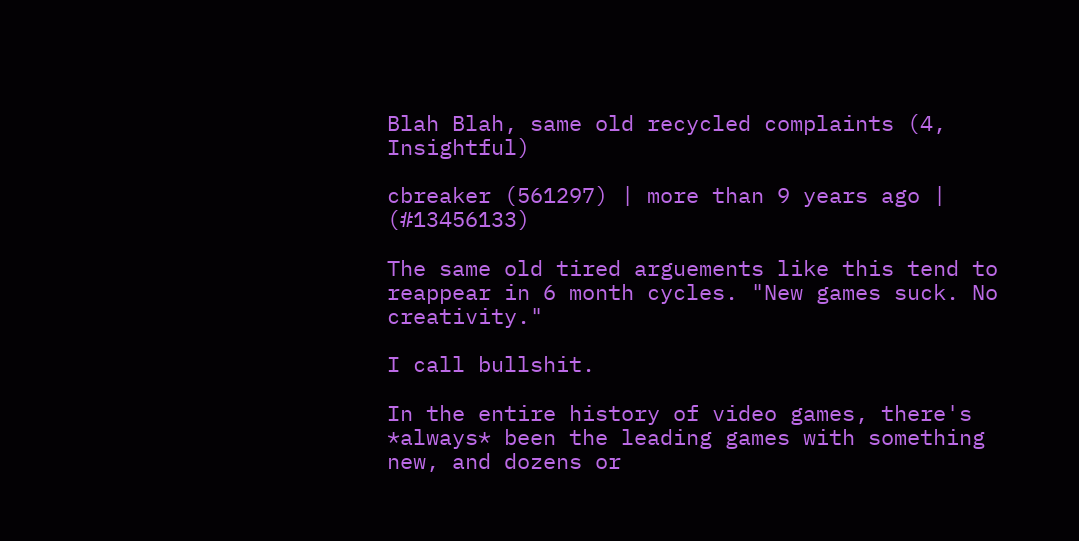Blah Blah, same old recycled complaints (4, Insightful)

cbreaker (561297) | more than 9 years ago | (#13456133)

The same old tired arguements like this tend to reappear in 6 month cycles. "New games suck. No creativity."

I call bullshit.

In the entire history of video games, there's *always* been the leading games with something new, and dozens or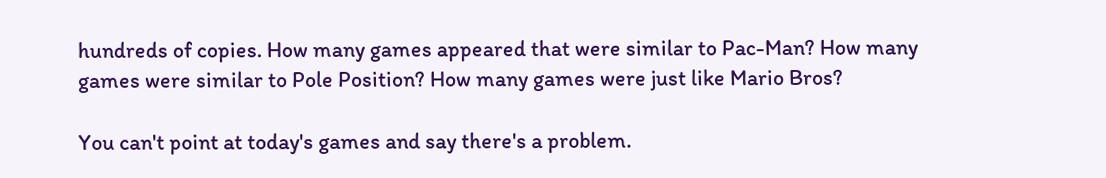hundreds of copies. How many games appeared that were similar to Pac-Man? How many games were similar to Pole Position? How many games were just like Mario Bros?

You can't point at today's games and say there's a problem.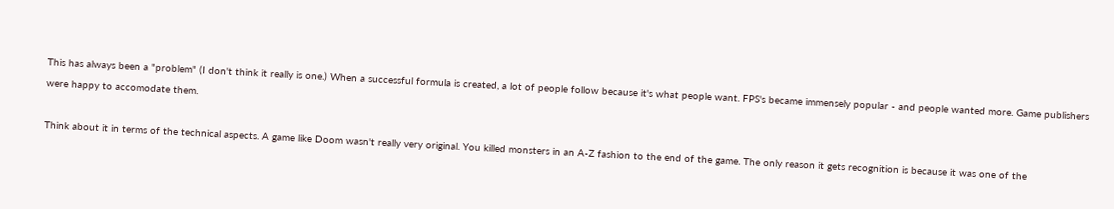This has always been a "problem" (I don't think it really is one.) When a successful formula is created, a lot of people follow because it's what people want. FPS's became immensely popular - and people wanted more. Game publishers were happy to accomodate them.

Think about it in terms of the technical aspects. A game like Doom wasn't really very original. You killed monsters in an A-Z fashion to the end of the game. The only reason it gets recognition is because it was one of the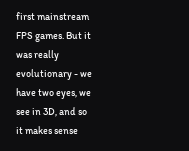first mainstream FPS games. But it was really evolutionary - we have two eyes, we see in 3D, and so it makes sense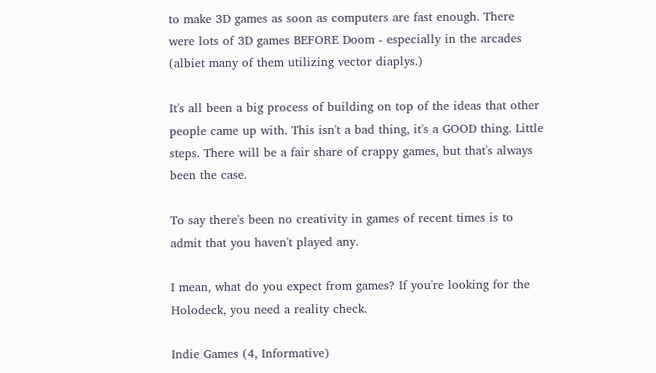to make 3D games as soon as computers are fast enough. There were lots of 3D games BEFORE Doom - especially in the arcades (albiet many of them utilizing vector diaplys.)

It's all been a big process of building on top of the ideas that other people came up with. This isn't a bad thing, it's a GOOD thing. Little steps. There will be a fair share of crappy games, but that's always been the case.

To say there's been no creativity in games of recent times is to admit that you haven't played any.

I mean, what do you expect from games? If you're looking for the Holodeck, you need a reality check.

Indie Games (4, Informative)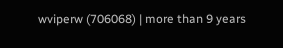wviperw (706068) | more than 9 years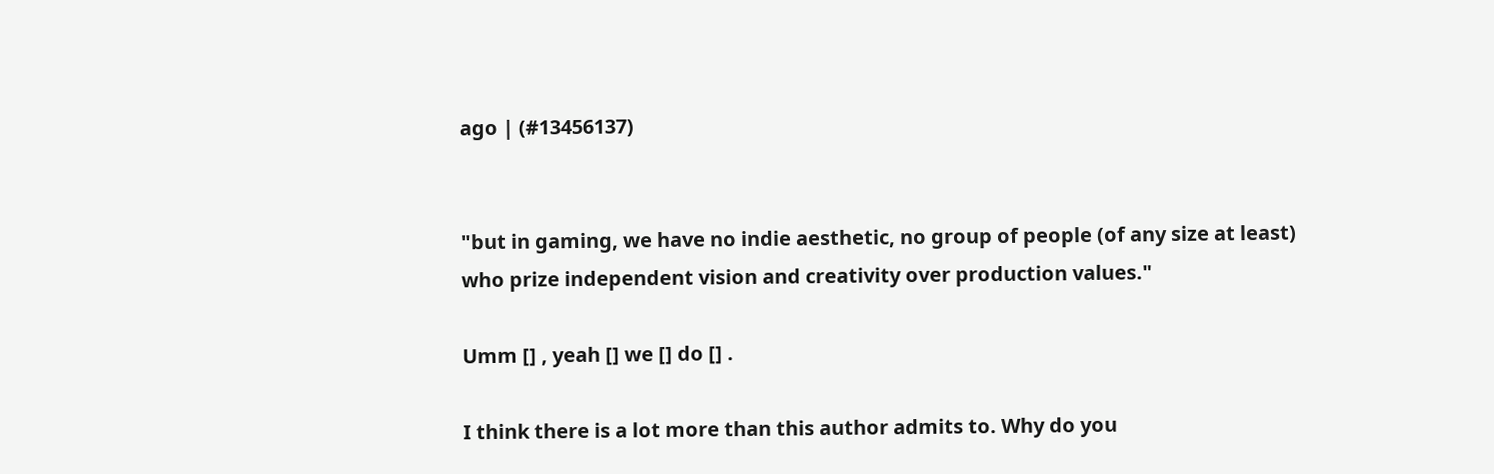ago | (#13456137)


"but in gaming, we have no indie aesthetic, no group of people (of any size at least) who prize independent vision and creativity over production values."

Umm [] , yeah [] we [] do [] .

I think there is a lot more than this author admits to. Why do you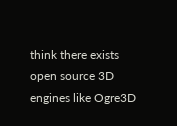think there exists open source 3D engines like Ogre3D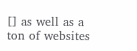[] as well as a ton of websites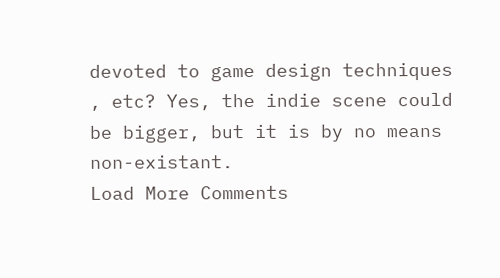devoted to game design techniques , etc? Yes, the indie scene could be bigger, but it is by no means non-existant.
Load More Comments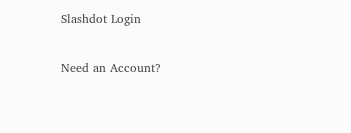Slashdot Login

Need an Account?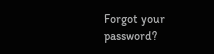Forgot your password?